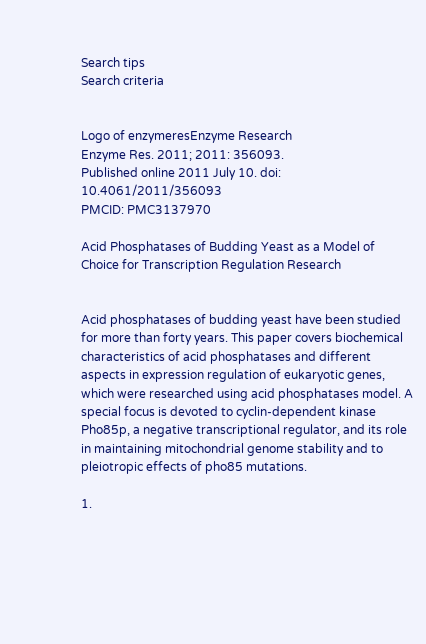Search tips
Search criteria


Logo of enzymeresEnzyme Research
Enzyme Res. 2011; 2011: 356093.
Published online 2011 July 10. doi:  10.4061/2011/356093
PMCID: PMC3137970

Acid Phosphatases of Budding Yeast as a Model of Choice for Transcription Regulation Research


Acid phosphatases of budding yeast have been studied for more than forty years. This paper covers biochemical characteristics of acid phosphatases and different aspects in expression regulation of eukaryotic genes, which were researched using acid phosphatases model. A special focus is devoted to cyclin-dependent kinase Pho85p, a negative transcriptional regulator, and its role in maintaining mitochondrial genome stability and to pleiotropic effects of pho85 mutations.

1.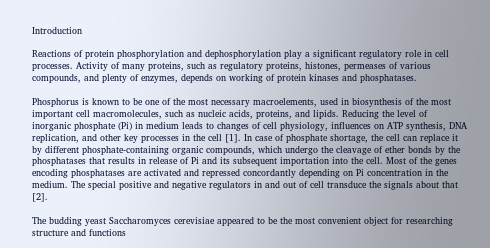Introduction

Reactions of protein phosphorylation and dephosphorylation play a significant regulatory role in cell processes. Activity of many proteins, such as regulatory proteins, histones, permeases of various compounds, and plenty of enzymes, depends on working of protein kinases and phosphatases.

Phosphorus is known to be one of the most necessary macroelements, used in biosynthesis of the most important cell macromolecules, such as nucleic acids, proteins, and lipids. Reducing the level of inorganic phosphate (Pi) in medium leads to changes of cell physiology, influences on ATP synthesis, DNA replication, and other key processes in the cell [1]. In case of phosphate shortage, the cell can replace it by different phosphate-containing organic compounds, which undergo the cleavage of ether bonds by the phosphatases that results in release of Pi and its subsequent importation into the cell. Most of the genes encoding phosphatases are activated and repressed concordantly depending on Pi concentration in the medium. The special positive and negative regulators in and out of cell transduce the signals about that [2].

The budding yeast Saccharomyces cerevisiae appeared to be the most convenient object for researching structure and functions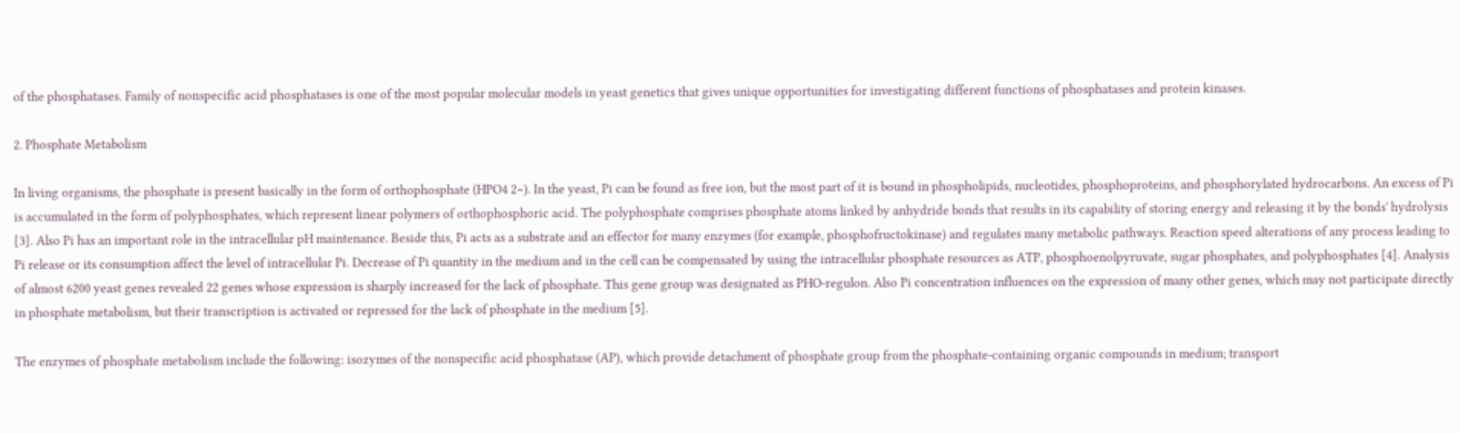of the phosphatases. Family of nonspecific acid phosphatases is one of the most popular molecular models in yeast genetics that gives unique opportunities for investigating different functions of phosphatases and protein kinases.

2. Phosphate Metabolism

In living organisms, the phosphate is present basically in the form of orthophosphate (HPO4 2−). In the yeast, Pi can be found as free ion, but the most part of it is bound in phospholipids, nucleotides, phosphoproteins, and phosphorylated hydrocarbons. An excess of Pi is accumulated in the form of polyphosphates, which represent linear polymers of orthophosphoric acid. The polyphosphate comprises phosphate atoms linked by anhydride bonds that results in its capability of storing energy and releasing it by the bonds' hydrolysis [3]. Also Pi has an important role in the intracellular pH maintenance. Beside this, Pi acts as a substrate and an effector for many enzymes (for example, phosphofructokinase) and regulates many metabolic pathways. Reaction speed alterations of any process leading to Pi release or its consumption affect the level of intracellular Pi. Decrease of Pi quantity in the medium and in the cell can be compensated by using the intracellular phosphate resources as ATP, phosphoenolpyruvate, sugar phosphates, and polyphosphates [4]. Analysis of almost 6200 yeast genes revealed 22 genes whose expression is sharply increased for the lack of phosphate. This gene group was designated as PHO-regulon. Also Pi concentration influences on the expression of many other genes, which may not participate directly in phosphate metabolism, but their transcription is activated or repressed for the lack of phosphate in the medium [5].

The enzymes of phosphate metabolism include the following: isozymes of the nonspecific acid phosphatase (AP), which provide detachment of phosphate group from the phosphate-containing organic compounds in medium; transport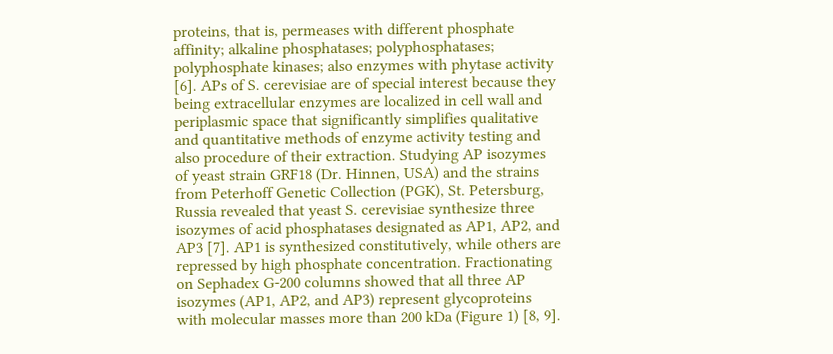proteins, that is, permeases with different phosphate affinity; alkaline phosphatases; polyphosphatases; polyphosphate kinases; also enzymes with phytase activity [6]. APs of S. cerevisiae are of special interest because they being extracellular enzymes are localized in cell wall and periplasmic space that significantly simplifies qualitative and quantitative methods of enzyme activity testing and also procedure of their extraction. Studying AP isozymes of yeast strain GRF18 (Dr. Hinnen, USA) and the strains from Peterhoff Genetic Collection (PGK), St. Petersburg, Russia revealed that yeast S. cerevisiae synthesize three isozymes of acid phosphatases designated as AP1, AP2, and AP3 [7]. AP1 is synthesized constitutively, while others are repressed by high phosphate concentration. Fractionating on Sephadex G-200 columns showed that all three AP isozymes (AP1, AP2, and AP3) represent glycoproteins with molecular masses more than 200 kDa (Figure 1) [8, 9].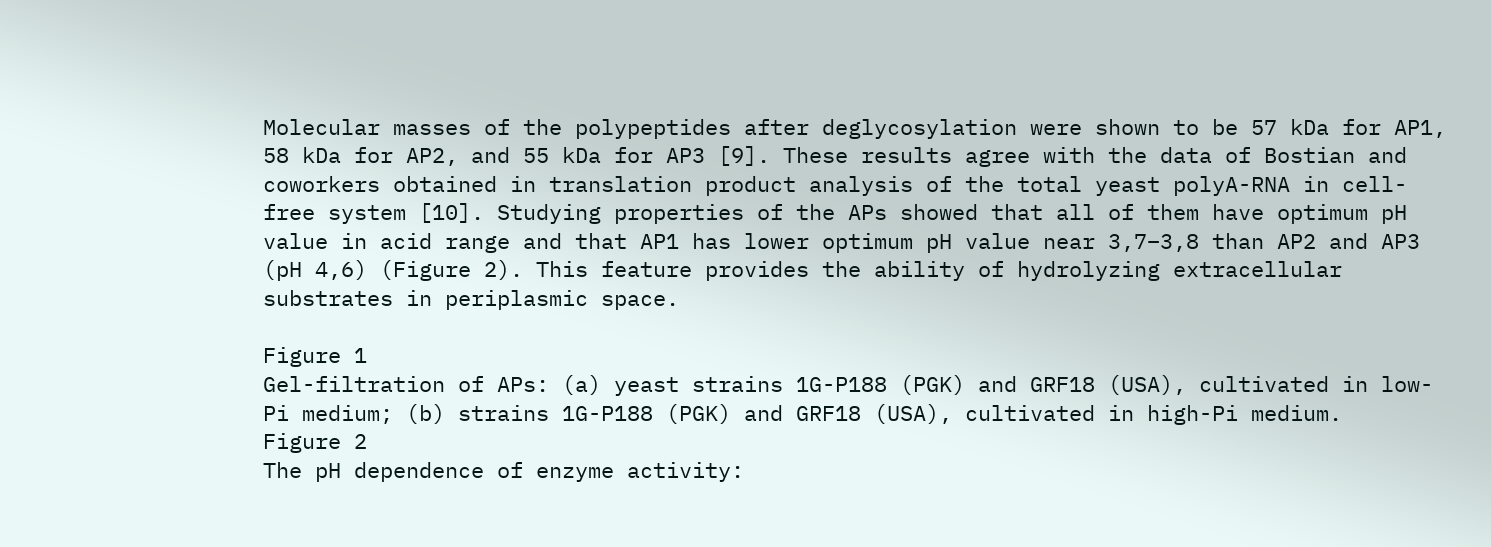Molecular masses of the polypeptides after deglycosylation were shown to be 57 kDa for AP1, 58 kDa for AP2, and 55 kDa for AP3 [9]. These results agree with the data of Bostian and coworkers obtained in translation product analysis of the total yeast polyA-RNA in cell-free system [10]. Studying properties of the APs showed that all of them have optimum pH value in acid range and that AP1 has lower optimum pH value near 3,7–3,8 than AP2 and AP3 (pH 4,6) (Figure 2). This feature provides the ability of hydrolyzing extracellular substrates in periplasmic space.

Figure 1
Gel-filtration of APs: (a) yeast strains 1G-P188 (PGK) and GRF18 (USA), cultivated in low-Pi medium; (b) strains 1G-P188 (PGK) and GRF18 (USA), cultivated in high-Pi medium.
Figure 2
The pH dependence of enzyme activity: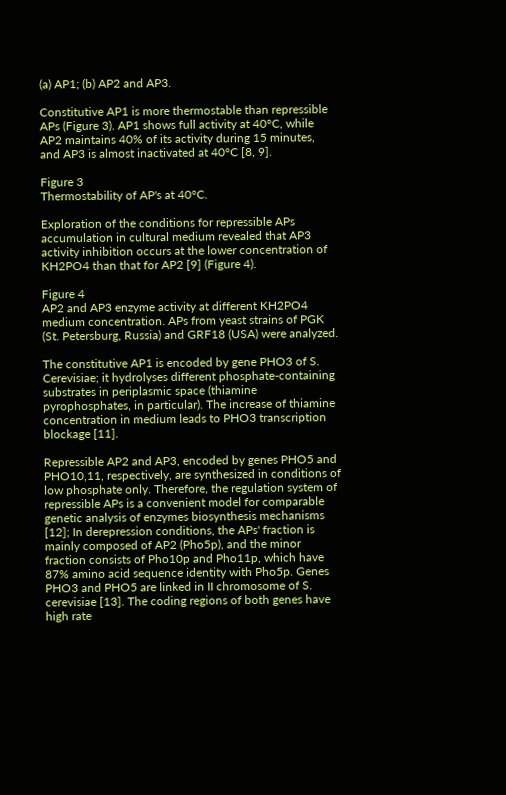(a) AP1; (b) AP2 and AP3.

Constitutive AP1 is more thermostable than repressible APs (Figure 3). AP1 shows full activity at 40°C, while AP2 maintains 40% of its activity during 15 minutes, and AP3 is almost inactivated at 40°C [8, 9].

Figure 3
Thermostability of AP's at 40°C.

Exploration of the conditions for repressible APs accumulation in cultural medium revealed that AP3 activity inhibition occurs at the lower concentration of KH2PO4 than that for AP2 [9] (Figure 4).

Figure 4
AP2 and AP3 enzyme activity at different KH2PO4 medium concentration. APs from yeast strains of PGK (St. Petersburg, Russia) and GRF18 (USA) were analyzed.

The constitutive AP1 is encoded by gene PHO3 of S. Cerevisiae; it hydrolyses different phosphate-containing substrates in periplasmic space (thiamine pyrophosphates, in particular). The increase of thiamine concentration in medium leads to PHO3 transcription blockage [11].

Repressible AP2 and AP3, encoded by genes PHO5 and PHO10,11, respectively, are synthesized in conditions of low phosphate only. Therefore, the regulation system of repressible APs is a convenient model for comparable genetic analysis of enzymes biosynthesis mechanisms [12]; In derepression conditions, the APs' fraction is mainly composed of AP2 (Pho5p), and the minor fraction consists of Pho10p and Pho11p, which have 87% amino acid sequence identity with Pho5p. Genes PHO3 and PHO5 are linked in II chromosome of S. cerevisiae [13]. The coding regions of both genes have high rate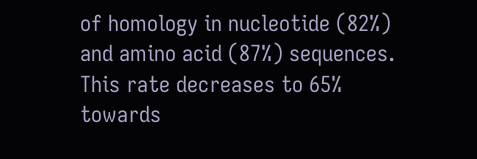of homology in nucleotide (82%) and amino acid (87%) sequences. This rate decreases to 65% towards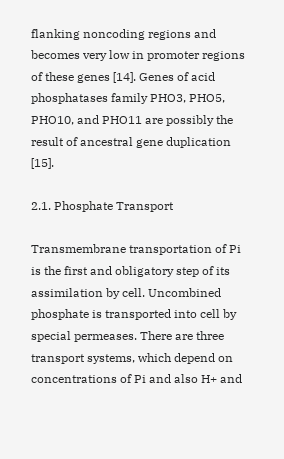flanking noncoding regions and becomes very low in promoter regions of these genes [14]. Genes of acid phosphatases family PHO3, PHO5, PHO10, and PHO11 are possibly the result of ancestral gene duplication [15].

2.1. Phosphate Transport

Transmembrane transportation of Pi is the first and obligatory step of its assimilation by cell. Uncombined phosphate is transported into cell by special permeases. There are three transport systems, which depend on concentrations of Pi and also H+ and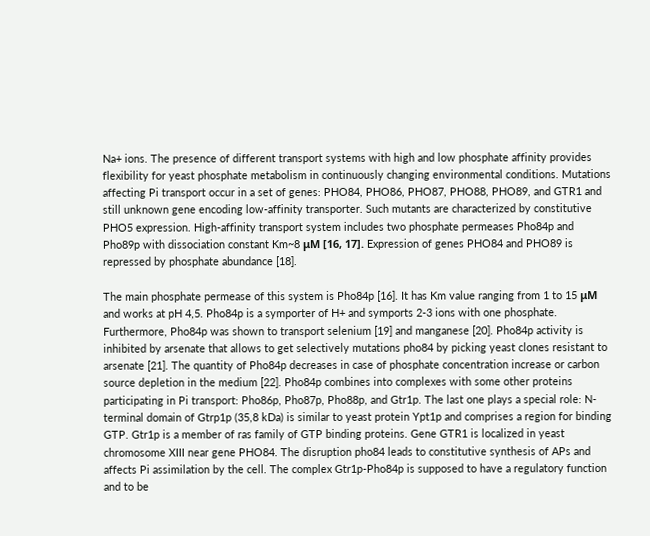Na+ ions. The presence of different transport systems with high and low phosphate affinity provides flexibility for yeast phosphate metabolism in continuously changing environmental conditions. Mutations affecting Pi transport occur in a set of genes: PHO84, PHO86, PHO87, PHO88, PHO89, and GTR1 and still unknown gene encoding low-affinity transporter. Such mutants are characterized by constitutive PHO5 expression. High-affinity transport system includes two phosphate permeases Pho84p and Pho89p with dissociation constant Km~8 μM [16, 17]. Expression of genes PHO84 and PHO89 is repressed by phosphate abundance [18].

The main phosphate permease of this system is Pho84p [16]. It has Km value ranging from 1 to 15 μM and works at pH 4,5. Pho84p is a symporter of H+ and symports 2-3 ions with one phosphate. Furthermore, Pho84p was shown to transport selenium [19] and manganese [20]. Pho84p activity is inhibited by arsenate that allows to get selectively mutations pho84 by picking yeast clones resistant to arsenate [21]. The quantity of Pho84p decreases in case of phosphate concentration increase or carbon source depletion in the medium [22]. Pho84p combines into complexes with some other proteins participating in Pi transport: Pho86p, Pho87p, Pho88p, and Gtr1p. The last one plays a special role: N-terminal domain of Gtrp1p (35,8 kDa) is similar to yeast protein Ypt1p and comprises a region for binding GTP. Gtr1p is a member of ras family of GTP binding proteins. Gene GTR1 is localized in yeast chromosome XIII near gene PHO84. The disruption pho84 leads to constitutive synthesis of APs and affects Pi assimilation by the cell. The complex Gtr1p-Pho84p is supposed to have a regulatory function and to be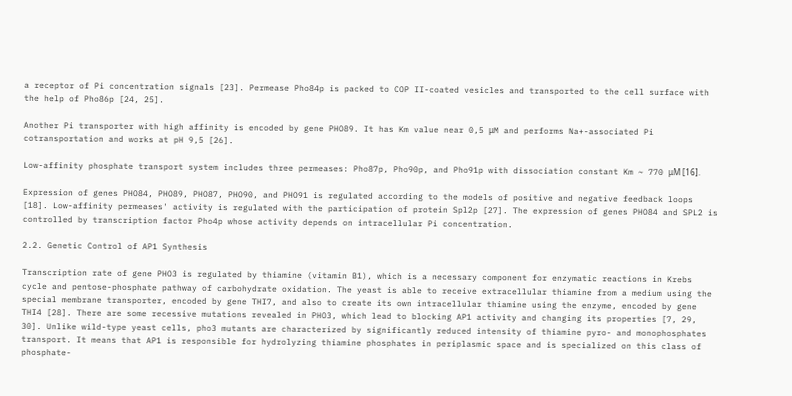a receptor of Pi concentration signals [23]. Permease Pho84p is packed to COP II-coated vesicles and transported to the cell surface with the help of Pho86p [24, 25].

Another Pi transporter with high affinity is encoded by gene PHO89. It has Km value near 0,5 μM and performs Na+-associated Pi cotransportation and works at pH 9,5 [26].

Low-affinity phosphate transport system includes three permeases: Pho87p, Pho90p, and Pho91p with dissociation constant Km ~ 770 μM [16].

Expression of genes PHO84, PHO89, PHO87, PHO90, and PHO91 is regulated according to the models of positive and negative feedback loops [18]. Low-affinity permeases' activity is regulated with the participation of protein Spl2p [27]. The expression of genes PHO84 and SPL2 is controlled by transcription factor Pho4p whose activity depends on intracellular Pi concentration.

2.2. Genetic Control of AP1 Synthesis

Transcription rate of gene PHO3 is regulated by thiamine (vitamin B1), which is a necessary component for enzymatic reactions in Krebs cycle and pentose-phosphate pathway of carbohydrate oxidation. The yeast is able to receive extracellular thiamine from a medium using the special membrane transporter, encoded by gene THI7, and also to create its own intracellular thiamine using the enzyme, encoded by gene THI4 [28]. There are some recessive mutations revealed in PHO3, which lead to blocking AP1 activity and changing its properties [7, 29, 30]. Unlike wild-type yeast cells, pho3 mutants are characterized by significantly reduced intensity of thiamine pyro- and monophosphates transport. It means that AP1 is responsible for hydrolyzing thiamine phosphates in periplasmic space and is specialized on this class of phosphate-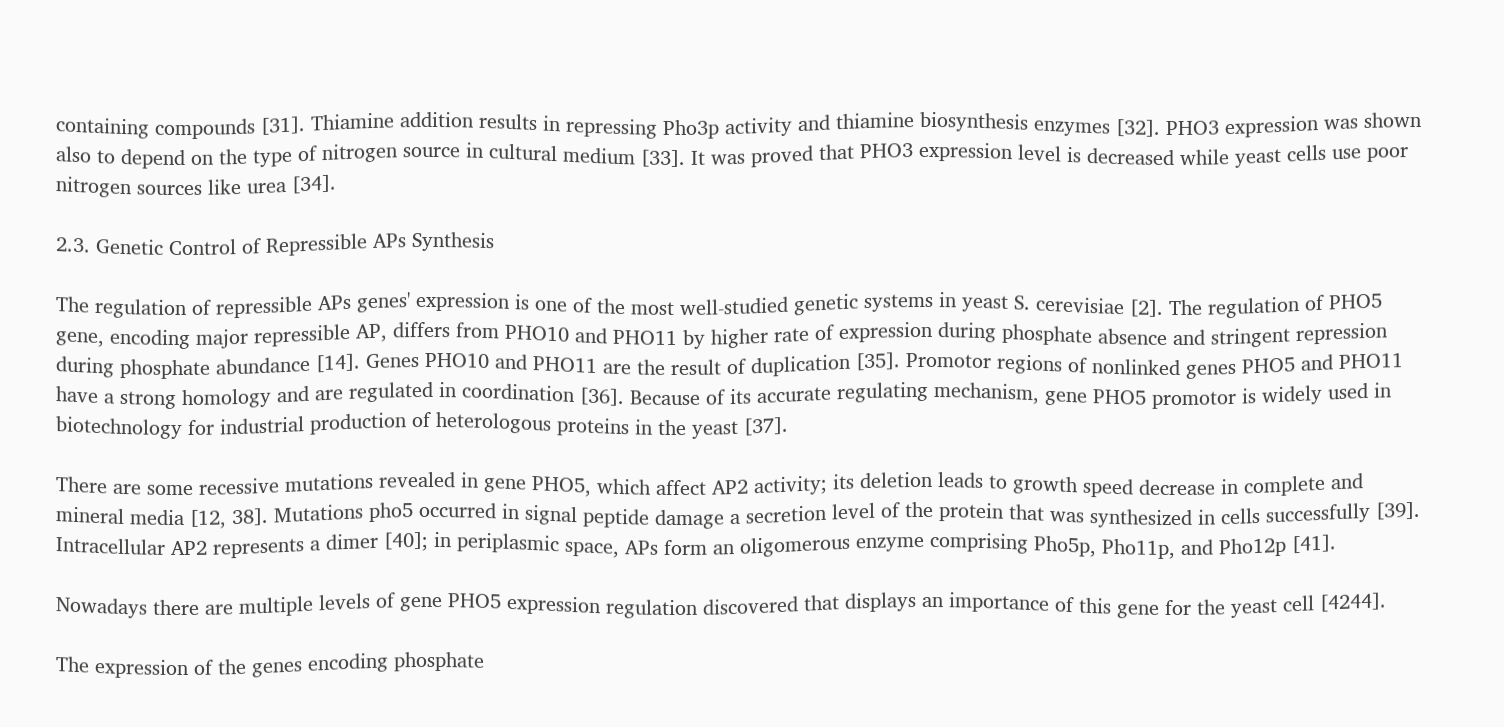containing compounds [31]. Thiamine addition results in repressing Pho3p activity and thiamine biosynthesis enzymes [32]. PHO3 expression was shown also to depend on the type of nitrogen source in cultural medium [33]. It was proved that PHO3 expression level is decreased while yeast cells use poor nitrogen sources like urea [34].

2.3. Genetic Control of Repressible APs Synthesis

The regulation of repressible APs genes' expression is one of the most well-studied genetic systems in yeast S. cerevisiae [2]. The regulation of PHO5 gene, encoding major repressible AP, differs from PHO10 and PHO11 by higher rate of expression during phosphate absence and stringent repression during phosphate abundance [14]. Genes PHO10 and PHO11 are the result of duplication [35]. Promotor regions of nonlinked genes PHO5 and PHO11 have a strong homology and are regulated in coordination [36]. Because of its accurate regulating mechanism, gene PHO5 promotor is widely used in biotechnology for industrial production of heterologous proteins in the yeast [37].

There are some recessive mutations revealed in gene PHO5, which affect AP2 activity; its deletion leads to growth speed decrease in complete and mineral media [12, 38]. Mutations pho5 occurred in signal peptide damage a secretion level of the protein that was synthesized in cells successfully [39]. Intracellular AP2 represents a dimer [40]; in periplasmic space, APs form an oligomerous enzyme comprising Pho5p, Pho11p, and Pho12p [41].

Nowadays there are multiple levels of gene PHO5 expression regulation discovered that displays an importance of this gene for the yeast cell [4244].

The expression of the genes encoding phosphate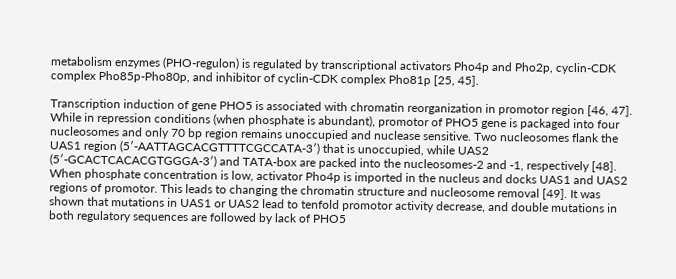metabolism enzymes (PHO-regulon) is regulated by transcriptional activators Pho4p and Pho2p, cyclin-CDK complex Pho85p-Pho80p, and inhibitor of cyclin-CDK complex Pho81p [25, 45].

Transcription induction of gene PHO5 is associated with chromatin reorganization in promotor region [46, 47]. While in repression conditions (when phosphate is abundant), promotor of PHO5 gene is packaged into four nucleosomes and only 70 bp region remains unoccupied and nuclease sensitive. Two nucleosomes flank the UAS1 region (5′-AATTAGCACGTTTTCGCCATA-3′) that is unoccupied, while UAS2 (5′-GCACTCACACGTGGGA-3′) and TATA-box are packed into the nucleosomes-2 and -1, respectively [48]. When phosphate concentration is low, activator Pho4p is imported in the nucleus and docks UAS1 and UAS2 regions of promotor. This leads to changing the chromatin structure and nucleosome removal [49]. It was shown that mutations in UAS1 or UAS2 lead to tenfold promotor activity decrease, and double mutations in both regulatory sequences are followed by lack of PHO5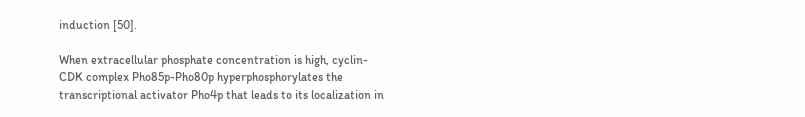induction [50].

When extracellular phosphate concentration is high, cyclin-CDK complex Pho85p-Pho80p hyperphosphorylates the transcriptional activator Pho4p that leads to its localization in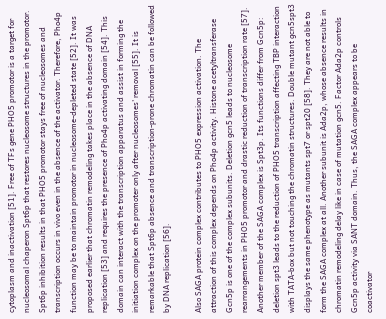cytoplasm and inactivation [51]. Free of TFs gene PHO5 promotor is a target for nucleosomal chaperon Spt6p that restores nucleosome structures in the promotor. Spt6p inhibition results in that PHO5 promotor stays free of nucleosomes and transcription occurs in vivo even in the absence of the activator. Therefore, Pho4p function may be to maintain promotor in nucleosome-depleted state [52]. It was proposed earlier that chromatin remodeling takes place in the absence of DNA replication [53] and requires the presence of Pho4p activating domain [54]. This domain can interact with the transcription apparatus and assist in forming the initiation complex on the promoter only after nucleosomes' removal [55]. It is remarkable that Spt6p absence and transcription-prone chromatin can be followed by DNA replication [56].

Also SAGA protein complex contributes to PHO5 expression activation. The attraction of this complex depends on Pho4p activity. Histone acetyltransferase Gcn5p is one of the complex subunits. Deletion gcn5 leads to nucleosome rearrangements in PHO5 promotor and drastic reduction of transcription rate [57]. Another member of the SAGA complex is Spt3p. Its functions differ from Gcn5p: deletion spt3 leads to the reduction of PHO5 transcription affecting TBP interaction with TATA-box but not touching the chromatin structures. Double mutant gcn5spt3 displays the same phenotype as mutants spt7 or spt20 [58]. They are not able to form the SAGA complex at all. Another subunit is Ada2p, whose absence results in chromatin remodeling delay like in case of mutation gcn5. Factor Ada2p controls Gcn5p activity via SANT domain. Thus, the SAGA complex appears to be coactivator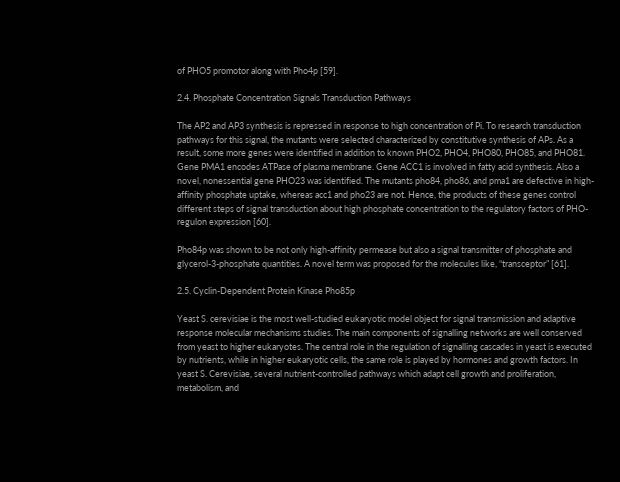of PHO5 promotor along with Pho4p [59].

2.4. Phosphate Concentration Signals Transduction Pathways

The AP2 and AP3 synthesis is repressed in response to high concentration of Pi. To research transduction pathways for this signal, the mutants were selected characterized by constitutive synthesis of APs. As a result, some more genes were identified in addition to known PHO2, PHO4, PHO80, PHO85, and PHO81. Gene PMA1 encodes ATPase of plasma membrane. Gene ACC1 is involved in fatty acid synthesis. Also a novel, nonessential gene PHO23 was identified. The mutants pho84, pho86, and pma1 are defective in high-affinity phosphate uptake, whereas acc1 and pho23 are not. Hence, the products of these genes control different steps of signal transduction about high phosphate concentration to the regulatory factors of PHO-regulon expression [60].

Pho84p was shown to be not only high-affinity permease but also a signal transmitter of phosphate and glycerol-3-phosphate quantities. A novel term was proposed for the molecules like, “transceptor” [61].

2.5. Cyclin-Dependent Protein Kinase Pho85p

Yeast S. cerevisiae is the most well-studied eukaryotic model object for signal transmission and adaptive response molecular mechanisms studies. The main components of signalling networks are well conserved from yeast to higher eukaryotes. The central role in the regulation of signalling cascades in yeast is executed by nutrients, while in higher eukaryotic cells, the same role is played by hormones and growth factors. In yeast S. Cerevisiae, several nutrient-controlled pathways which adapt cell growth and proliferation, metabolism, and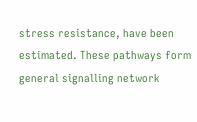stress resistance, have been estimated. These pathways form general signalling network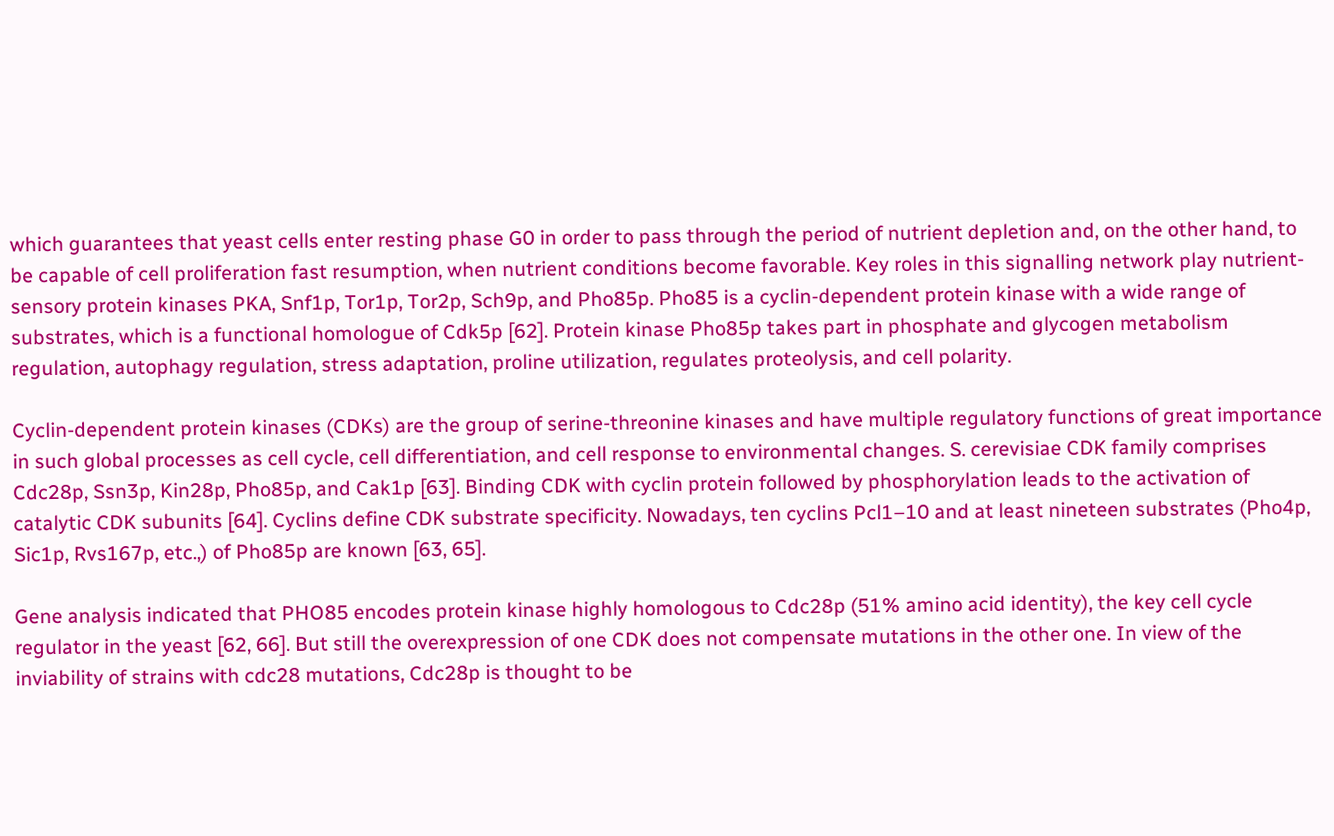which guarantees that yeast cells enter resting phase G0 in order to pass through the period of nutrient depletion and, on the other hand, to be capable of cell proliferation fast resumption, when nutrient conditions become favorable. Key roles in this signalling network play nutrient-sensory protein kinases PKA, Snf1p, Tor1p, Tor2p, Sch9p, and Pho85p. Pho85 is a cyclin-dependent protein kinase with a wide range of substrates, which is a functional homologue of Cdk5p [62]. Protein kinase Pho85p takes part in phosphate and glycogen metabolism regulation, autophagy regulation, stress adaptation, proline utilization, regulates proteolysis, and cell polarity.

Cyclin-dependent protein kinases (CDKs) are the group of serine-threonine kinases and have multiple regulatory functions of great importance in such global processes as cell cycle, cell differentiation, and cell response to environmental changes. S. cerevisiae CDK family comprises Cdc28p, Ssn3p, Kin28p, Pho85p, and Cak1p [63]. Binding CDK with cyclin protein followed by phosphorylation leads to the activation of catalytic CDK subunits [64]. Cyclins define CDK substrate specificity. Nowadays, ten cyclins Pcl1–10 and at least nineteen substrates (Pho4p, Sic1p, Rvs167p, etc.,) of Pho85p are known [63, 65].

Gene analysis indicated that PHO85 encodes protein kinase highly homologous to Cdc28p (51% amino acid identity), the key cell cycle regulator in the yeast [62, 66]. But still the overexpression of one CDK does not compensate mutations in the other one. In view of the inviability of strains with cdc28 mutations, Cdc28p is thought to be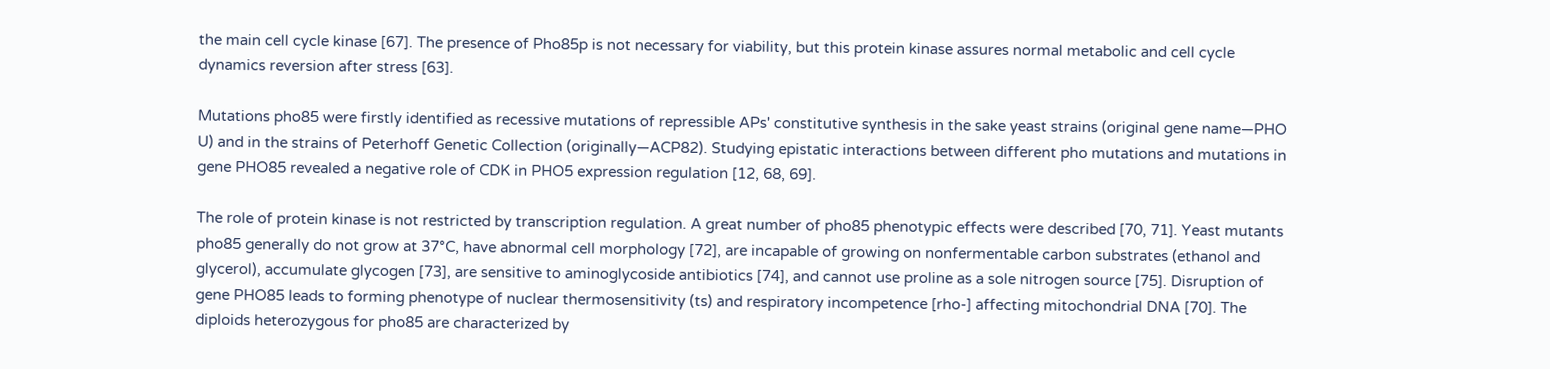the main cell cycle kinase [67]. The presence of Pho85p is not necessary for viability, but this protein kinase assures normal metabolic and cell cycle dynamics reversion after stress [63].

Mutations pho85 were firstly identified as recessive mutations of repressible APs' constitutive synthesis in the sake yeast strains (original gene name—PHO U) and in the strains of Peterhoff Genetic Collection (originally—ACP82). Studying epistatic interactions between different pho mutations and mutations in gene PHO85 revealed a negative role of CDK in PHO5 expression regulation [12, 68, 69].

The role of protein kinase is not restricted by transcription regulation. A great number of pho85 phenotypic effects were described [70, 71]. Yeast mutants pho85 generally do not grow at 37°C, have abnormal cell morphology [72], are incapable of growing on nonfermentable carbon substrates (ethanol and glycerol), accumulate glycogen [73], are sensitive to aminoglycoside antibiotics [74], and cannot use proline as a sole nitrogen source [75]. Disruption of gene PHO85 leads to forming phenotype of nuclear thermosensitivity (ts) and respiratory incompetence [rho-] affecting mitochondrial DNA [70]. The diploids heterozygous for pho85 are characterized by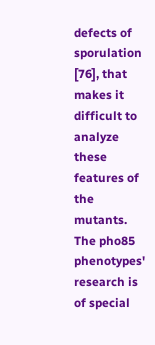defects of sporulation [76], that makes it difficult to analyze these features of the mutants. The pho85 phenotypes' research is of special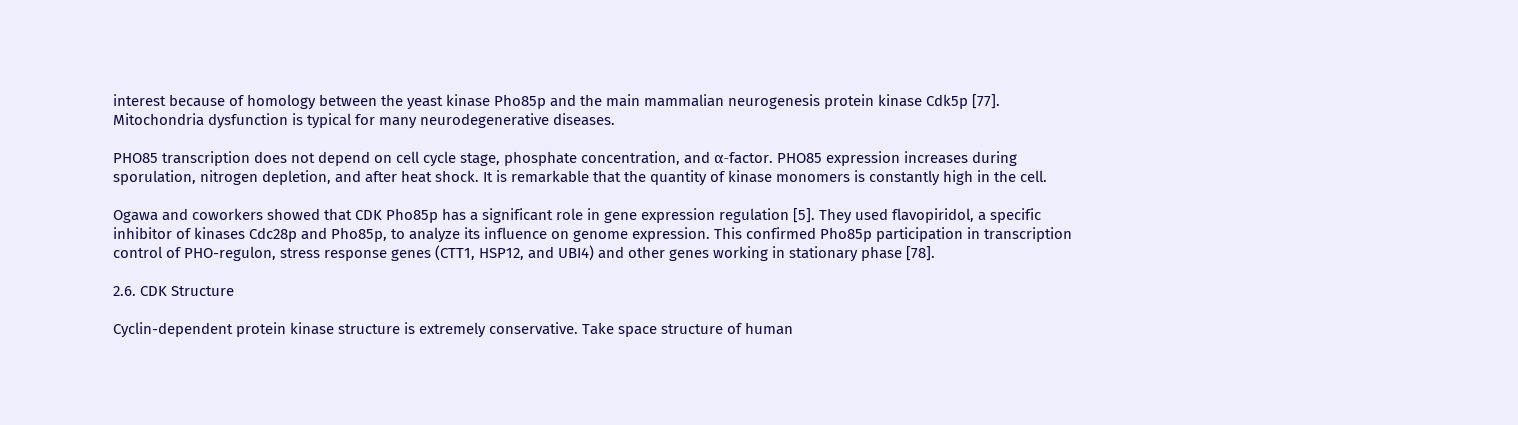interest because of homology between the yeast kinase Pho85p and the main mammalian neurogenesis protein kinase Cdk5p [77]. Mitochondria dysfunction is typical for many neurodegenerative diseases.

PHO85 transcription does not depend on cell cycle stage, phosphate concentration, and α-factor. PHO85 expression increases during sporulation, nitrogen depletion, and after heat shock. It is remarkable that the quantity of kinase monomers is constantly high in the cell.

Ogawa and coworkers showed that CDK Pho85p has a significant role in gene expression regulation [5]. They used flavopiridol, a specific inhibitor of kinases Cdc28p and Pho85p, to analyze its influence on genome expression. This confirmed Pho85p participation in transcription control of PHO-regulon, stress response genes (CTT1, HSP12, and UBI4) and other genes working in stationary phase [78].

2.6. CDK Structure

Cyclin-dependent protein kinase structure is extremely conservative. Take space structure of human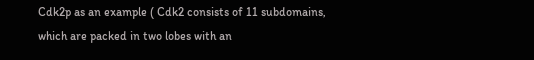Cdk2p as an example ( Cdk2 consists of 11 subdomains, which are packed in two lobes with an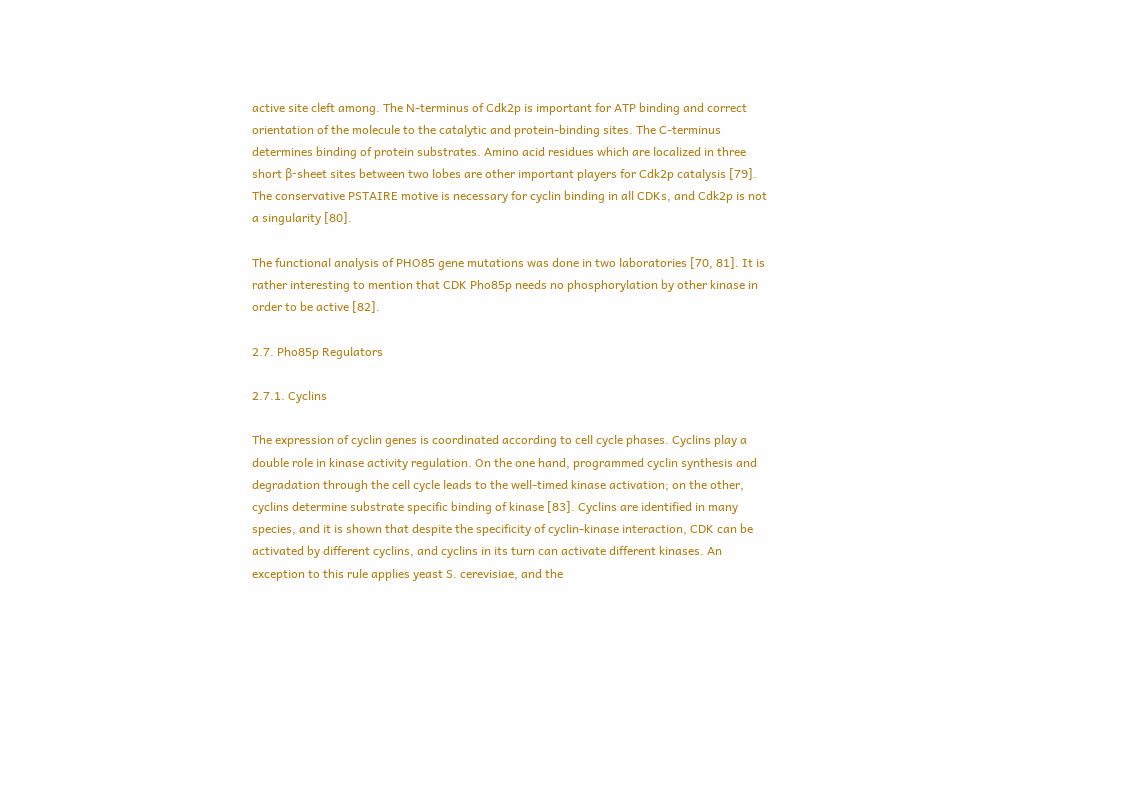active site cleft among. The N-terminus of Cdk2p is important for ATP binding and correct orientation of the molecule to the catalytic and protein-binding sites. The C-terminus determines binding of protein substrates. Amino acid residues which are localized in three short β-sheet sites between two lobes are other important players for Cdk2p catalysis [79]. The conservative PSTAIRE motive is necessary for cyclin binding in all CDKs, and Cdk2p is not a singularity [80].

The functional analysis of PHO85 gene mutations was done in two laboratories [70, 81]. It is rather interesting to mention that CDK Pho85p needs no phosphorylation by other kinase in order to be active [82].

2.7. Pho85p Regulators

2.7.1. Cyclins

The expression of cyclin genes is coordinated according to cell cycle phases. Cyclins play a double role in kinase activity regulation. On the one hand, programmed cyclin synthesis and degradation through the cell cycle leads to the well-timed kinase activation; on the other, cyclins determine substrate specific binding of kinase [83]. Cyclins are identified in many species, and it is shown that despite the specificity of cyclin-kinase interaction, CDK can be activated by different cyclins, and cyclins in its turn can activate different kinases. An exception to this rule applies yeast S. cerevisiae, and the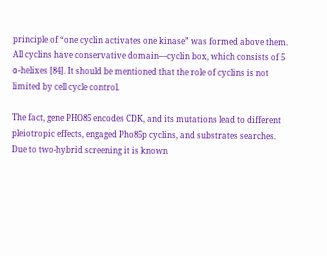principle of “one cyclin activates one kinase” was formed above them. All cyclins have conservative domain—cyclin box, which consists of 5 α-helixes [84]. It should be mentioned that the role of cyclins is not limited by cell cycle control.

The fact, gene PHO85 encodes CDK, and its mutations lead to different pleiotropic effects, engaged Pho85p cyclins, and substrates searches. Due to two-hybrid screening it is known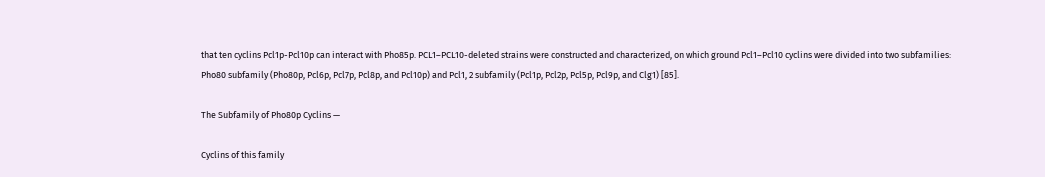that ten cyclins Pcl1p-Pcl10p can interact with Pho85p. PCL1–PCL10-deleted strains were constructed and characterized, on which ground Pcl1–Pcl10 cyclins were divided into two subfamilies: Pho80 subfamily (Pho80p, Pcl6p, Pcl7p, Pcl8p, and Pcl10p) and Pcl1, 2 subfamily (Pcl1p, Pcl2p, Pcl5p, Pcl9p, and Clg1) [85].

The Subfamily of Pho80p Cyclins —

Cyclins of this family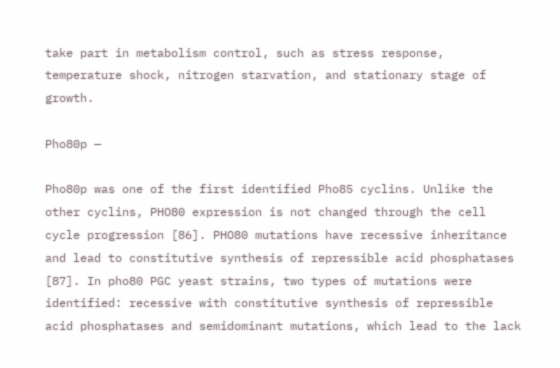take part in metabolism control, such as stress response, temperature shock, nitrogen starvation, and stationary stage of growth.

Pho80p —

Pho80p was one of the first identified Pho85 cyclins. Unlike the other cyclins, PHO80 expression is not changed through the cell cycle progression [86]. PHO80 mutations have recessive inheritance and lead to constitutive synthesis of repressible acid phosphatases [87]. In pho80 PGC yeast strains, two types of mutations were identified: recessive with constitutive synthesis of repressible acid phosphatases and semidominant mutations, which lead to the lack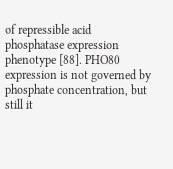of repressible acid phosphatase expression phenotype [88]. PHO80 expression is not governed by phosphate concentration, but still it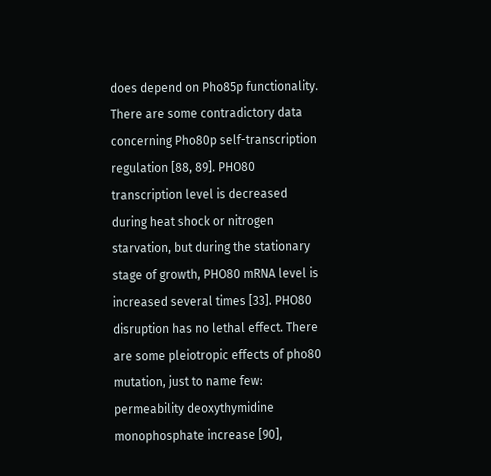does depend on Pho85p functionality. There are some contradictory data concerning Pho80p self-transcription regulation [88, 89]. PHO80 transcription level is decreased during heat shock or nitrogen starvation, but during the stationary stage of growth, PHO80 mRNA level is increased several times [33]. PHO80 disruption has no lethal effect. There are some pleiotropic effects of pho80 mutation, just to name few: permeability deoxythymidine monophosphate increase [90],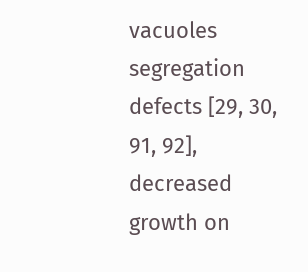vacuoles segregation defects [29, 30, 91, 92], decreased growth on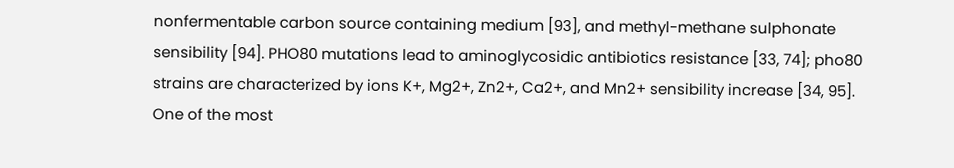nonfermentable carbon source containing medium [93], and methyl-methane sulphonate sensibility [94]. PHO80 mutations lead to aminoglycosidic antibiotics resistance [33, 74]; pho80 strains are characterized by ions K+, Mg2+, Zn2+, Ca2+, and Mn2+ sensibility increase [34, 95]. One of the most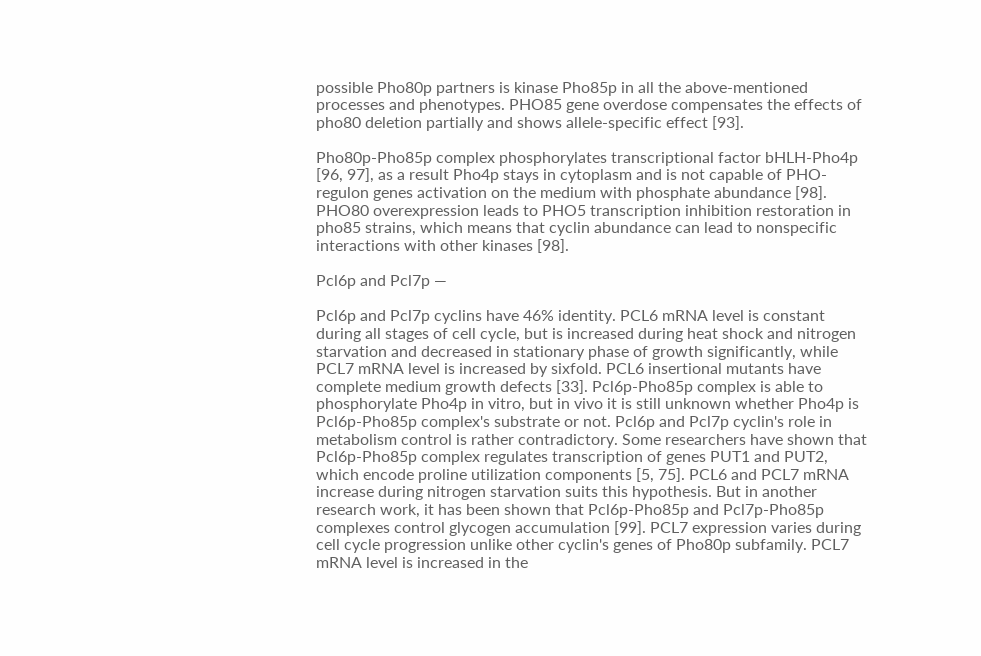possible Pho80p partners is kinase Pho85p in all the above-mentioned processes and phenotypes. PHO85 gene overdose compensates the effects of pho80 deletion partially and shows allele-specific effect [93].

Pho80p-Pho85p complex phosphorylates transcriptional factor bHLH-Pho4p [96, 97], as a result Pho4p stays in cytoplasm and is not capable of PHO-regulon genes activation on the medium with phosphate abundance [98]. PHO80 overexpression leads to PHO5 transcription inhibition restoration in pho85 strains, which means that cyclin abundance can lead to nonspecific interactions with other kinases [98].

Pcl6p and Pcl7p —

Pcl6p and Pcl7p cyclins have 46% identity. PCL6 mRNA level is constant during all stages of cell cycle, but is increased during heat shock and nitrogen starvation and decreased in stationary phase of growth significantly, while PCL7 mRNA level is increased by sixfold. PCL6 insertional mutants have complete medium growth defects [33]. Pcl6p-Pho85p complex is able to phosphorylate Pho4p in vitro, but in vivo it is still unknown whether Pho4p is Pcl6p-Pho85p complex's substrate or not. Pcl6p and Pcl7p cyclin's role in metabolism control is rather contradictory. Some researchers have shown that Pcl6p-Pho85p complex regulates transcription of genes PUT1 and PUT2, which encode proline utilization components [5, 75]. PCL6 and PCL7 mRNA increase during nitrogen starvation suits this hypothesis. But in another research work, it has been shown that Pcl6p-Pho85p and Pcl7p-Pho85p complexes control glycogen accumulation [99]. PCL7 expression varies during cell cycle progression unlike other cyclin's genes of Pho80p subfamily. PCL7 mRNA level is increased in the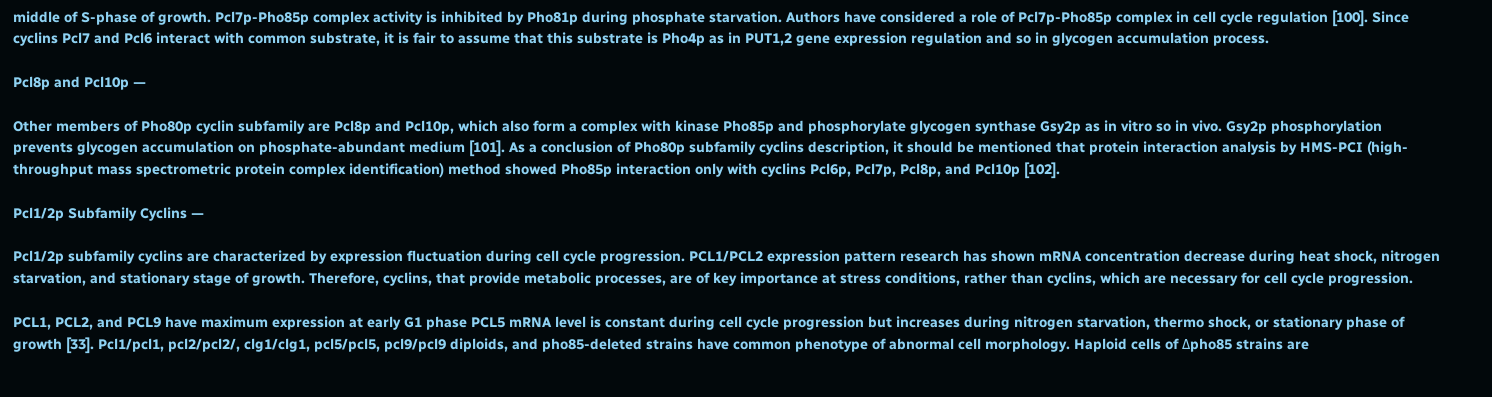middle of S-phase of growth. Pcl7p-Pho85p complex activity is inhibited by Pho81p during phosphate starvation. Authors have considered a role of Pcl7p-Pho85p complex in cell cycle regulation [100]. Since cyclins Pcl7 and Pcl6 interact with common substrate, it is fair to assume that this substrate is Pho4p as in PUT1,2 gene expression regulation and so in glycogen accumulation process.

Pcl8p and Pcl10p —

Other members of Pho80p cyclin subfamily are Pcl8p and Pcl10p, which also form a complex with kinase Pho85p and phosphorylate glycogen synthase Gsy2p as in vitro so in vivo. Gsy2p phosphorylation prevents glycogen accumulation on phosphate-abundant medium [101]. As a conclusion of Pho80p subfamily cyclins description, it should be mentioned that protein interaction analysis by HMS-PCI (high-throughput mass spectrometric protein complex identification) method showed Pho85p interaction only with cyclins Pcl6p, Pcl7p, Pcl8p, and Pcl10p [102].

Pcl1/2p Subfamily Cyclins —

Pcl1/2p subfamily cyclins are characterized by expression fluctuation during cell cycle progression. PCL1/PCL2 expression pattern research has shown mRNA concentration decrease during heat shock, nitrogen starvation, and stationary stage of growth. Therefore, cyclins, that provide metabolic processes, are of key importance at stress conditions, rather than cyclins, which are necessary for cell cycle progression.

PCL1, PCL2, and PCL9 have maximum expression at early G1 phase PCL5 mRNA level is constant during cell cycle progression but increases during nitrogen starvation, thermo shock, or stationary phase of growth [33]. Pcl1/pcl1, pcl2/pcl2/, clg1/clg1, pcl5/pcl5, pcl9/pcl9 diploids, and pho85-deleted strains have common phenotype of abnormal cell morphology. Haploid cells of Δpho85 strains are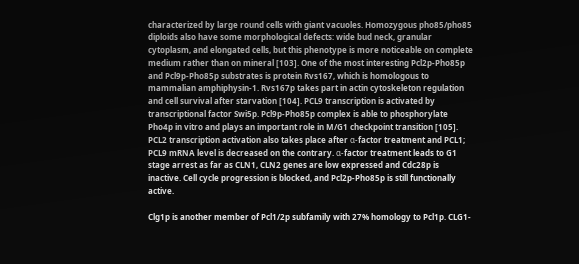characterized by large round cells with giant vacuoles. Homozygous pho85/pho85 diploids also have some morphological defects: wide bud neck, granular cytoplasm, and elongated cells, but this phenotype is more noticeable on complete medium rather than on mineral [103]. One of the most interesting Pcl2p-Pho85p and Pcl9p-Pho85p substrates is protein Rvs167, which is homologous to mammalian amphiphysin-1. Rvs167p takes part in actin cytoskeleton regulation and cell survival after starvation [104]. PCL9 transcription is activated by transcriptional factor Swi5p. Pcl9p-Pho85p complex is able to phosphorylate Pho4p in vitro and plays an important role in M/G1 checkpoint transition [105]. PCL2 transcription activation also takes place after α-factor treatment and PCL1; PCL9 mRNA level is decreased on the contrary. α-factor treatment leads to G1 stage arrest as far as CLN1, CLN2 genes are low expressed and Cdc28p is inactive. Cell cycle progression is blocked, and Pcl2p-Pho85p is still functionally active.

Clg1p is another member of Pcl1/2p subfamily with 27% homology to Pcl1p. CLG1-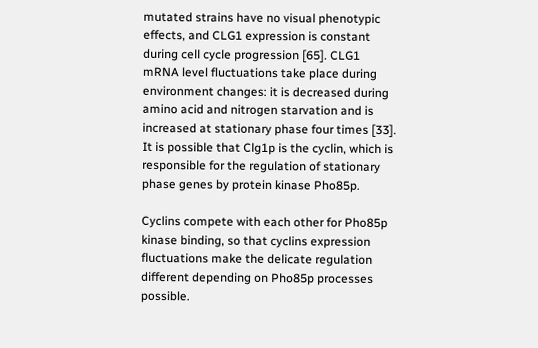mutated strains have no visual phenotypic effects, and CLG1 expression is constant during cell cycle progression [65]. CLG1 mRNA level fluctuations take place during environment changes: it is decreased during amino acid and nitrogen starvation and is increased at stationary phase four times [33]. It is possible that Clg1p is the cyclin, which is responsible for the regulation of stationary phase genes by protein kinase Pho85p.

Cyclins compete with each other for Pho85p kinase binding, so that cyclins expression fluctuations make the delicate regulation different depending on Pho85p processes possible.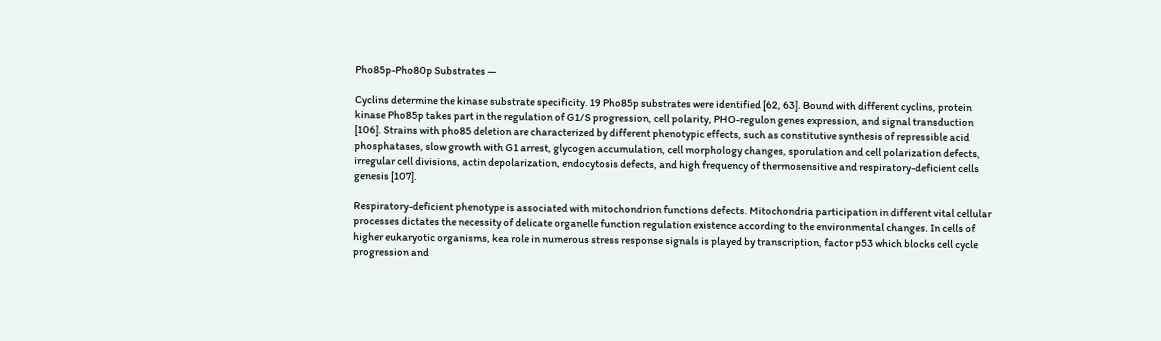Pho85p-Pho80p Substrates —

Cyclins determine the kinase substrate specificity. 19 Pho85p substrates were identified [62, 63]. Bound with different cyclins, protein kinase Pho85p takes part in the regulation of G1/S progression, cell polarity, PHO-regulon genes expression, and signal transduction [106]. Strains with pho85 deletion are characterized by different phenotypic effects, such as constitutive synthesis of repressible acid phosphatases, slow growth with G1 arrest, glycogen accumulation, cell morphology changes, sporulation and cell polarization defects, irregular cell divisions, actin depolarization, endocytosis defects, and high frequency of thermosensitive and respiratory-deficient cells genesis [107].

Respiratory-deficient phenotype is associated with mitochondrion functions defects. Mitochondria participation in different vital cellular processes dictates the necessity of delicate organelle function regulation existence according to the environmental changes. In cells of higher eukaryotic organisms, kea role in numerous stress response signals is played by transcription, factor p53 which blocks cell cycle progression and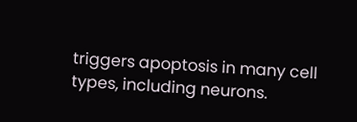triggers apoptosis in many cell types, including neurons.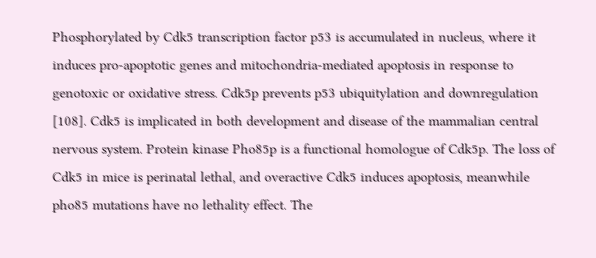Phosphorylated by Cdk5 transcription factor p53 is accumulated in nucleus, where it induces pro-apoptotic genes and mitochondria-mediated apoptosis in response to genotoxic or oxidative stress. Cdk5p prevents p53 ubiquitylation and downregulation [108]. Cdk5 is implicated in both development and disease of the mammalian central nervous system. Protein kinase Pho85p is a functional homologue of Cdk5p. The loss of Cdk5 in mice is perinatal lethal, and overactive Cdk5 induces apoptosis, meanwhile pho85 mutations have no lethality effect. The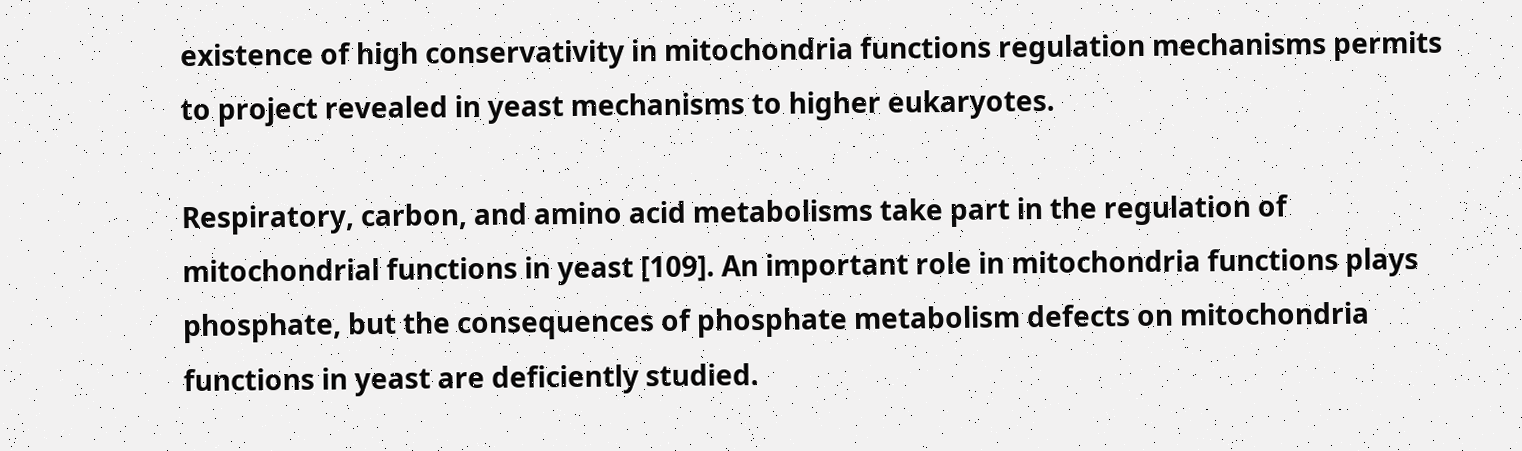existence of high conservativity in mitochondria functions regulation mechanisms permits to project revealed in yeast mechanisms to higher eukaryotes.

Respiratory, carbon, and amino acid metabolisms take part in the regulation of mitochondrial functions in yeast [109]. An important role in mitochondria functions plays phosphate, but the consequences of phosphate metabolism defects on mitochondria functions in yeast are deficiently studied.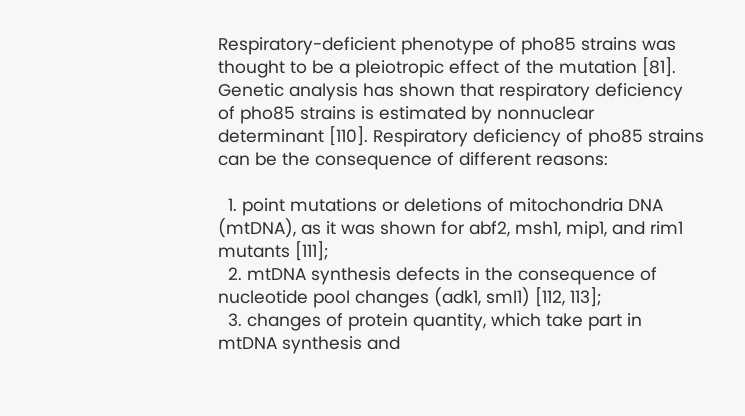Respiratory-deficient phenotype of pho85 strains was thought to be a pleiotropic effect of the mutation [81]. Genetic analysis has shown that respiratory deficiency of pho85 strains is estimated by nonnuclear determinant [110]. Respiratory deficiency of pho85 strains can be the consequence of different reasons:

  1. point mutations or deletions of mitochondria DNA (mtDNA), as it was shown for abf2, msh1, mip1, and rim1 mutants [111];
  2. mtDNA synthesis defects in the consequence of nucleotide pool changes (adk1, sml1) [112, 113];
  3. changes of protein quantity, which take part in mtDNA synthesis and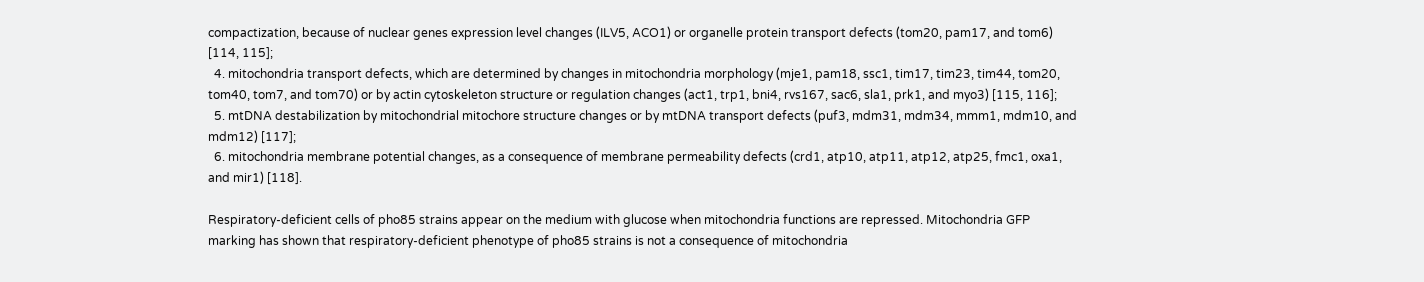compactization, because of nuclear genes expression level changes (ILV5, ACO1) or organelle protein transport defects (tom20, pam17, and tom6) [114, 115];
  4. mitochondria transport defects, which are determined by changes in mitochondria morphology (mje1, pam18, ssc1, tim17, tim23, tim44, tom20, tom40, tom7, and tom70) or by actin cytoskeleton structure or regulation changes (act1, trp1, bni4, rvs167, sac6, sla1, prk1, and myo3) [115, 116];
  5. mtDNA destabilization by mitochondrial mitochore structure changes or by mtDNA transport defects (puf3, mdm31, mdm34, mmm1, mdm10, and mdm12) [117];
  6. mitochondria membrane potential changes, as a consequence of membrane permeability defects (crd1, atp10, atp11, atp12, atp25, fmc1, oxa1, and mir1) [118].

Respiratory-deficient cells of pho85 strains appear on the medium with glucose when mitochondria functions are repressed. Mitochondria GFP marking has shown that respiratory-deficient phenotype of pho85 strains is not a consequence of mitochondria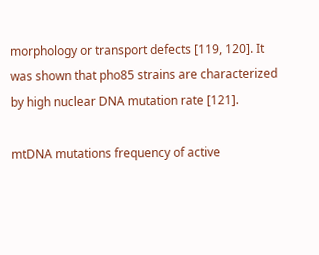morphology or transport defects [119, 120]. It was shown that pho85 strains are characterized by high nuclear DNA mutation rate [121].

mtDNA mutations frequency of active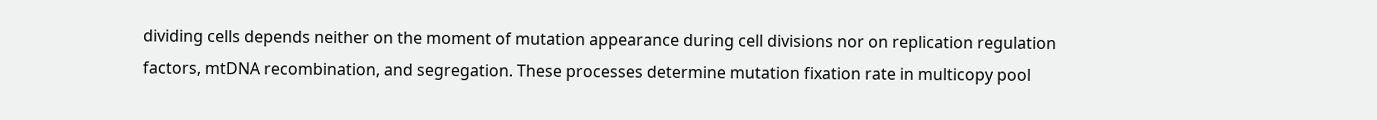dividing cells depends neither on the moment of mutation appearance during cell divisions nor on replication regulation factors, mtDNA recombination, and segregation. These processes determine mutation fixation rate in multicopy pool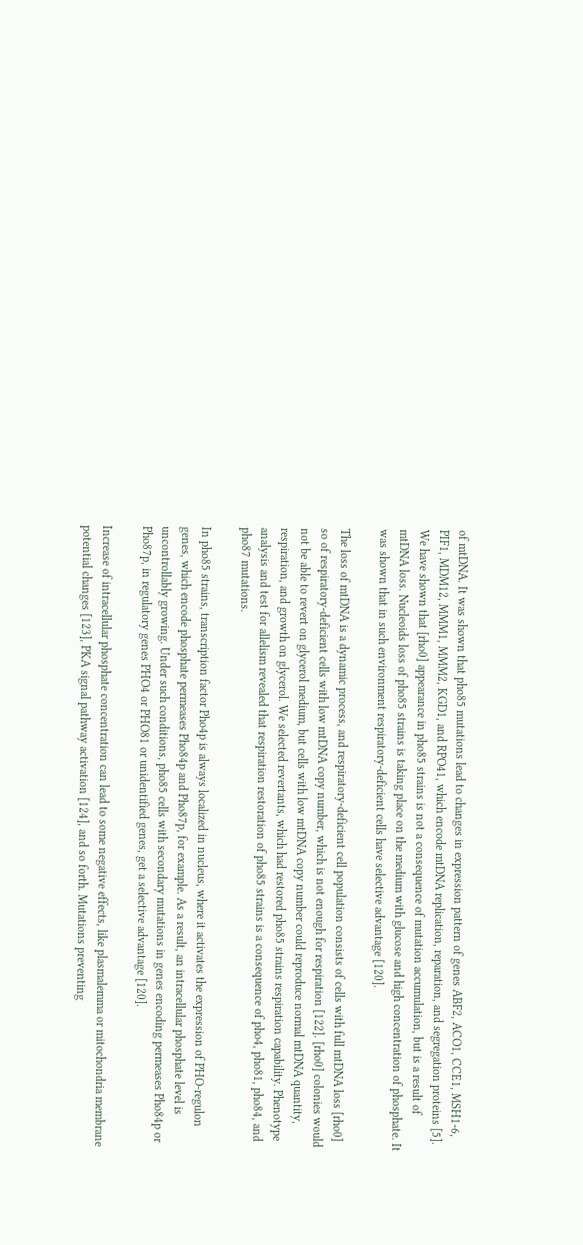of mtDNA. It was shown that pho85 mutations lead to changes in expression pattern of genes ABF2, ACO1, CCE1, MSH1-6, PIF1, MDM12, MMM1, MMM2, KGD1, and RPO41, which encode mtDNA replication, reparation, and segregation proteins [5]. We have shown that [rho0] appearance in pho85 strains is not a consequence of mutation accumulation, but is a result of mtDNA loss. Nucleoids loss of pho85 strains is taking place on the medium with glucose and high concentration of phosphate. It was shown that in such environment respiratory-deficient cells have selective advantage [120].

The loss of mtDNA is a dynamic process, and respiratory-deficient cell population consists of cells with full mtDNA loss [rho0] so of respiratory-deficient cells with low mtDNA copy number, which is not enough for respiration [122]. [rho0] colonies would not be able to revert on glycerol medium, but cells with low mtDNA copy number could reproduce normal mtDNA quantity, respiration, and growth on glycerol. We selected revertants, which had restored pho85 strains respiration capability. Phenotype analysis and test for allelism revealed that respiration restoration of pho85 strains is a consequence of pho4, pho81, pho84, and pho87 mutations.

In pho85 strains, transcription factor Pho4p is always localized in nucleus, where it activates the expression of PHO-regulon genes, which encode phosphate permeases Pho84p and Pho87p, for example. As a result, an intracellular phosphate level is uncontrollably growing. Under such conditions, pho85 cells with secondary mutations in genes encoding permeases Pho84p or Pho87p, in regulatory genes PHO4 or PHO81 or unidentified genes, get a selective advantage [120].

Increase of intracellular phosphate concentration can lead to some negative effects, like plasmalemma or mitochondria membrane potential changes [123], PKA signal pathway activation [124], and so forth. Mutations preventing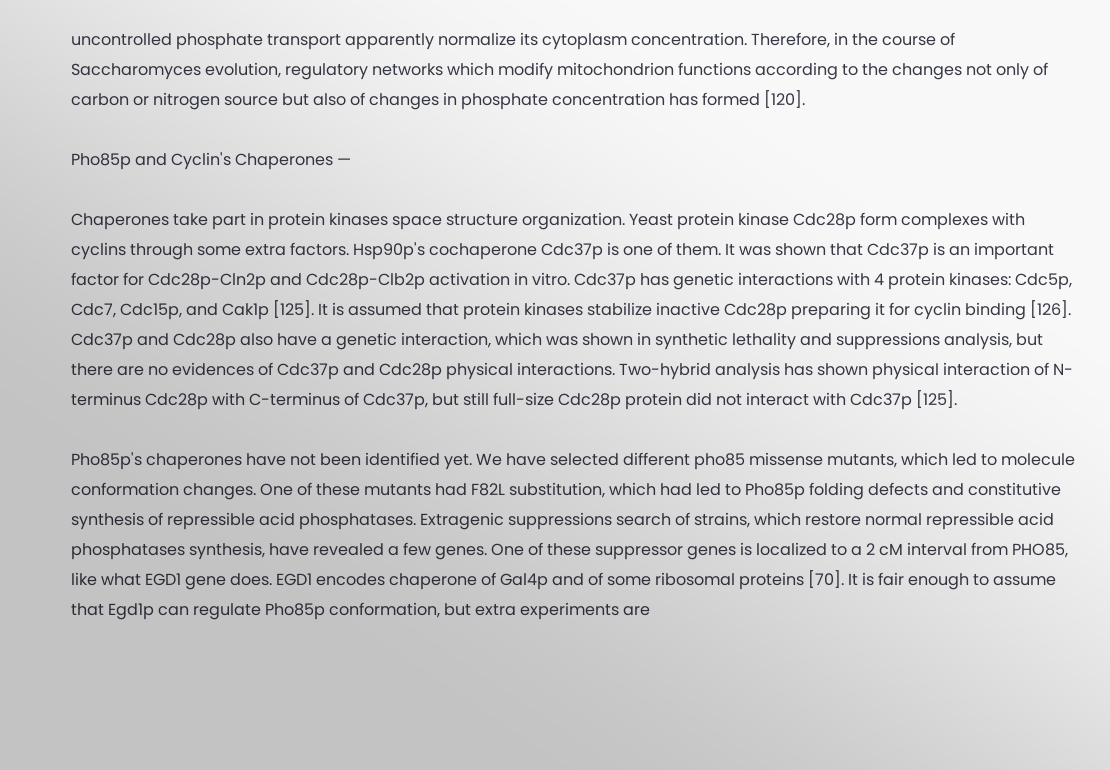uncontrolled phosphate transport apparently normalize its cytoplasm concentration. Therefore, in the course of Saccharomyces evolution, regulatory networks which modify mitochondrion functions according to the changes not only of carbon or nitrogen source but also of changes in phosphate concentration has formed [120].

Pho85p and Cyclin's Chaperones —

Chaperones take part in protein kinases space structure organization. Yeast protein kinase Cdc28p form complexes with cyclins through some extra factors. Hsp90p's cochaperone Cdc37p is one of them. It was shown that Cdc37p is an important factor for Cdc28p-Cln2p and Cdc28p-Clb2p activation in vitro. Cdc37p has genetic interactions with 4 protein kinases: Cdc5p, Cdc7, Cdc15p, and Cak1p [125]. It is assumed that protein kinases stabilize inactive Cdc28p preparing it for cyclin binding [126]. Cdc37p and Cdc28p also have a genetic interaction, which was shown in synthetic lethality and suppressions analysis, but there are no evidences of Cdc37p and Cdc28p physical interactions. Two-hybrid analysis has shown physical interaction of N-terminus Cdc28p with C-terminus of Cdc37p, but still full-size Cdc28p protein did not interact with Cdc37p [125].

Pho85p's chaperones have not been identified yet. We have selected different pho85 missense mutants, which led to molecule conformation changes. One of these mutants had F82L substitution, which had led to Pho85p folding defects and constitutive synthesis of repressible acid phosphatases. Extragenic suppressions search of strains, which restore normal repressible acid phosphatases synthesis, have revealed a few genes. One of these suppressor genes is localized to a 2 cM interval from PHO85, like what EGD1 gene does. EGD1 encodes chaperone of Gal4p and of some ribosomal proteins [70]. It is fair enough to assume that Egd1p can regulate Pho85p conformation, but extra experiments are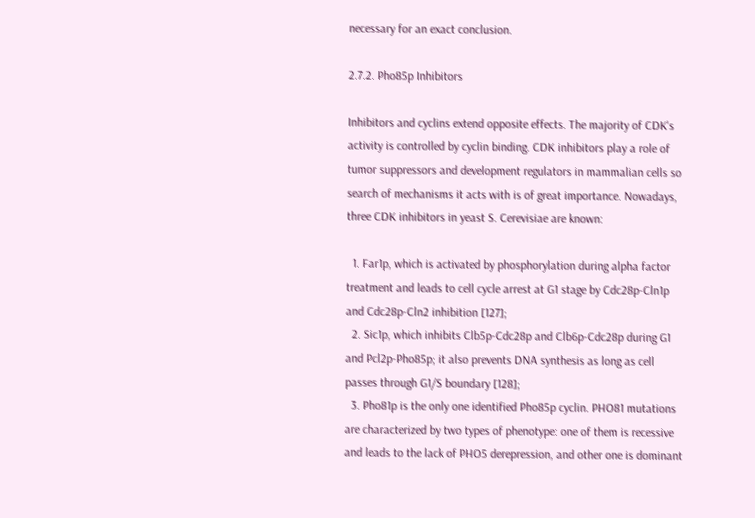necessary for an exact conclusion.

2.7.2. Pho85p Inhibitors

Inhibitors and cyclins extend opposite effects. The majority of CDK's activity is controlled by cyclin binding. CDK inhibitors play a role of tumor suppressors and development regulators in mammalian cells so search of mechanisms it acts with is of great importance. Nowadays, three CDK inhibitors in yeast S. Cerevisiae are known:

  1. Far1p, which is activated by phosphorylation during alpha factor treatment and leads to cell cycle arrest at G1 stage by Cdc28p-Cln1p and Cdc28p-Cln2 inhibition [127];
  2. Sic1p, which inhibits Clb5p-Cdc28p and Clb6p-Cdc28p during G1 and Pcl2p-Pho85p; it also prevents DNA synthesis as long as cell passes through G1/S boundary [128];
  3. Pho81p is the only one identified Pho85p cyclin. PHO81 mutations are characterized by two types of phenotype: one of them is recessive and leads to the lack of PHO5 derepression, and other one is dominant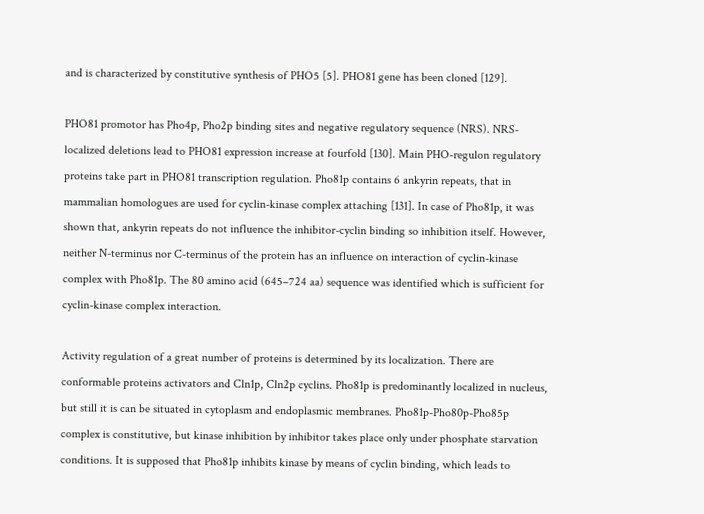and is characterized by constitutive synthesis of PHO5 [5]. PHO81 gene has been cloned [129].

PHO81 promotor has Pho4p, Pho2p binding sites and negative regulatory sequence (NRS). NRS-localized deletions lead to PHO81 expression increase at fourfold [130]. Main PHO-regulon regulatory proteins take part in PHO81 transcription regulation. Pho81p contains 6 ankyrin repeats, that in mammalian homologues are used for cyclin-kinase complex attaching [131]. In case of Pho81p, it was shown that, ankyrin repeats do not influence the inhibitor-cyclin binding so inhibition itself. However, neither N-terminus nor C-terminus of the protein has an influence on interaction of cyclin-kinase complex with Pho81p. The 80 amino acid (645–724 aa) sequence was identified which is sufficient for cyclin-kinase complex interaction.

Activity regulation of a great number of proteins is determined by its localization. There are conformable proteins activators and Cln1p, Cln2p cyclins. Pho81p is predominantly localized in nucleus, but still it is can be situated in cytoplasm and endoplasmic membranes. Pho81p-Pho80p-Pho85p complex is constitutive, but kinase inhibition by inhibitor takes place only under phosphate starvation conditions. It is supposed that Pho81p inhibits kinase by means of cyclin binding, which leads to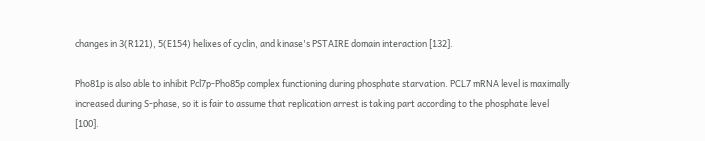changes in 3(R121), 5(E154) helixes of cyclin, and kinase's PSTAIRE domain interaction [132].

Pho81p is also able to inhibit Pcl7p-Pho85p complex functioning during phosphate starvation. PCL7 mRNA level is maximally increased during S-phase, so it is fair to assume that replication arrest is taking part according to the phosphate level [100].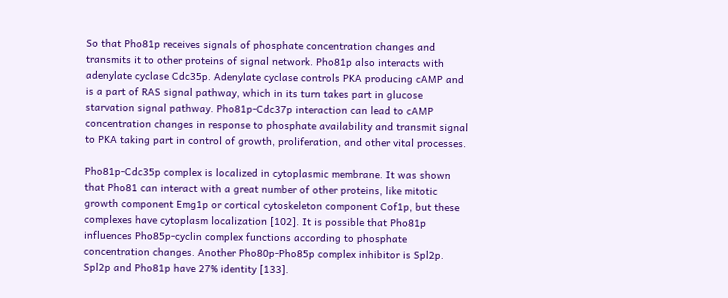So that Pho81p receives signals of phosphate concentration changes and transmits it to other proteins of signal network. Pho81p also interacts with adenylate cyclase Cdc35p. Adenylate cyclase controls PKA producing cAMP and is a part of RAS signal pathway, which in its turn takes part in glucose starvation signal pathway. Pho81p-Cdc37p interaction can lead to cAMP concentration changes in response to phosphate availability and transmit signal to PKA taking part in control of growth, proliferation, and other vital processes.

Pho81p-Cdc35p complex is localized in cytoplasmic membrane. It was shown that Pho81 can interact with a great number of other proteins, like mitotic growth component Emg1p or cortical cytoskeleton component Cof1p, but these complexes have cytoplasm localization [102]. It is possible that Pho81p influences Pho85p-cyclin complex functions according to phosphate concentration changes. Another Pho80p-Pho85p complex inhibitor is Spl2p. Spl2p and Pho81p have 27% identity [133].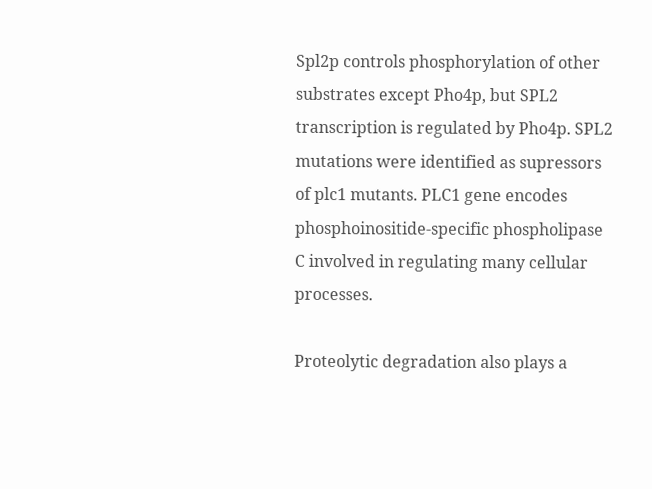Spl2p controls phosphorylation of other substrates except Pho4p, but SPL2 transcription is regulated by Pho4p. SPL2 mutations were identified as supressors of plc1 mutants. PLC1 gene encodes phosphoinositide-specific phospholipase C involved in regulating many cellular processes.

Proteolytic degradation also plays a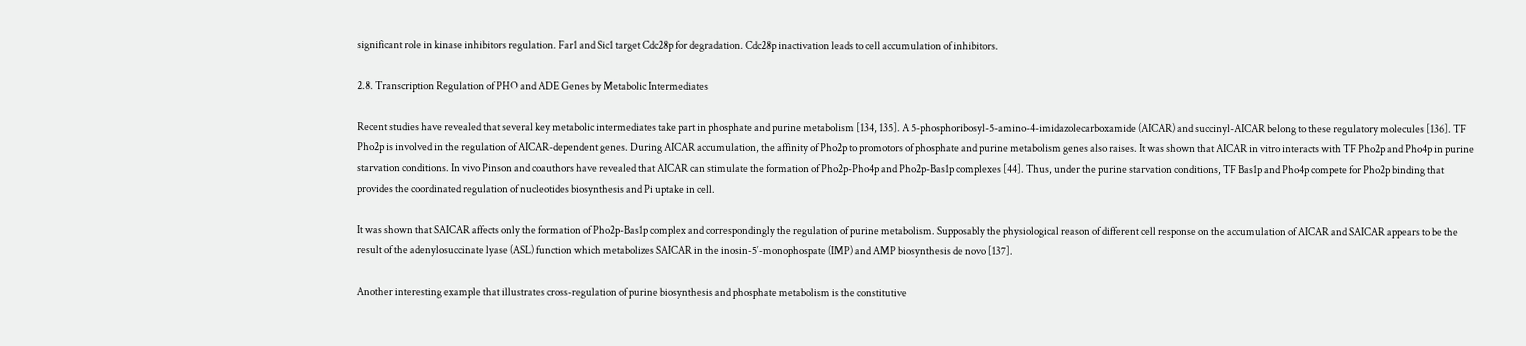significant role in kinase inhibitors regulation. Far1 and Sic1 target Cdc28p for degradation. Cdc28p inactivation leads to cell accumulation of inhibitors.

2.8. Transcription Regulation of PHO and ADE Genes by Metabolic Intermediates

Recent studies have revealed that several key metabolic intermediates take part in phosphate and purine metabolism [134, 135]. A 5-phosphoribosyl-5-amino-4-imidazolecarboxamide (AICAR) and succinyl-AICAR belong to these regulatory molecules [136]. TF Pho2p is involved in the regulation of AICAR-dependent genes. During AICAR accumulation, the affinity of Pho2p to promotors of phosphate and purine metabolism genes also raises. It was shown that AICAR in vitro interacts with TF Pho2p and Pho4p in purine starvation conditions. In vivo Pinson and coauthors have revealed that AICAR can stimulate the formation of Pho2p-Pho4p and Pho2p-Bas1p complexes [44]. Thus, under the purine starvation conditions, TF Bas1p and Pho4p compete for Pho2p binding that provides the coordinated regulation of nucleotides biosynthesis and Pi uptake in cell.

It was shown that SAICAR affects only the formation of Pho2p-Bas1p complex and correspondingly the regulation of purine metabolism. Supposably the physiological reason of different cell response on the accumulation of AICAR and SAICAR appears to be the result of the adenylosuccinate lyase (ASL) function which metabolizes SAICAR in the inosin-5′-monophospate (IMP) and AMP biosynthesis de novo [137].

Another interesting example that illustrates cross-regulation of purine biosynthesis and phosphate metabolism is the constitutive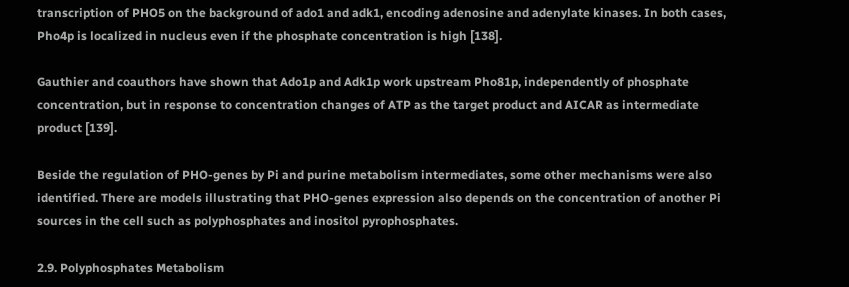transcription of PHO5 on the background of ado1 and adk1, encoding adenosine and adenylate kinases. In both cases, Pho4p is localized in nucleus even if the phosphate concentration is high [138].

Gauthier and coauthors have shown that Ado1p and Adk1p work upstream Pho81p, independently of phosphate concentration, but in response to concentration changes of ATP as the target product and AICAR as intermediate product [139].

Beside the regulation of PHO-genes by Pi and purine metabolism intermediates, some other mechanisms were also identified. There are models illustrating that PHO-genes expression also depends on the concentration of another Pi sources in the cell such as polyphosphates and inositol pyrophosphates.

2.9. Polyphosphates Metabolism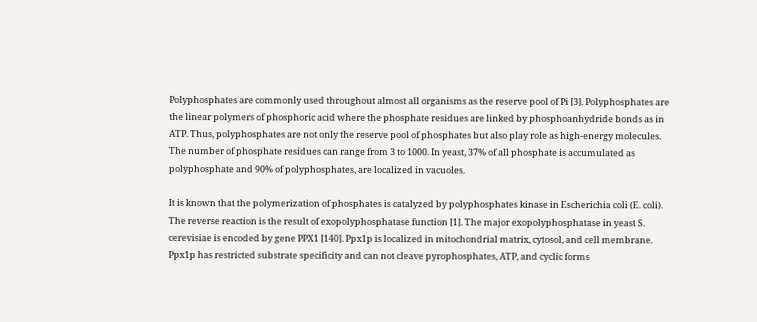Polyphosphates are commonly used throughout almost all organisms as the reserve pool of Pi [3]. Polyphosphates are the linear polymers of phosphoric acid where the phosphate residues are linked by phosphoanhydride bonds as in ATP. Thus, polyphosphates are not only the reserve pool of phosphates but also play role as high-energy molecules. The number of phosphate residues can range from 3 to 1000. In yeast, 37% of all phosphate is accumulated as polyphosphate and 90% of polyphosphates, are localized in vacuoles.

It is known that the polymerization of phosphates is catalyzed by polyphosphates kinase in Escherichia coli (E. coli). The reverse reaction is the result of exopolyphosphatase function [1]. The major exopolyphosphatase in yeast S. cerevisiae is encoded by gene PPX1 [140]. Ppx1p is localized in mitochondrial matrix, cytosol, and cell membrane. Ppx1p has restricted substrate specificity and can not cleave pyrophosphates, ATP, and cyclic forms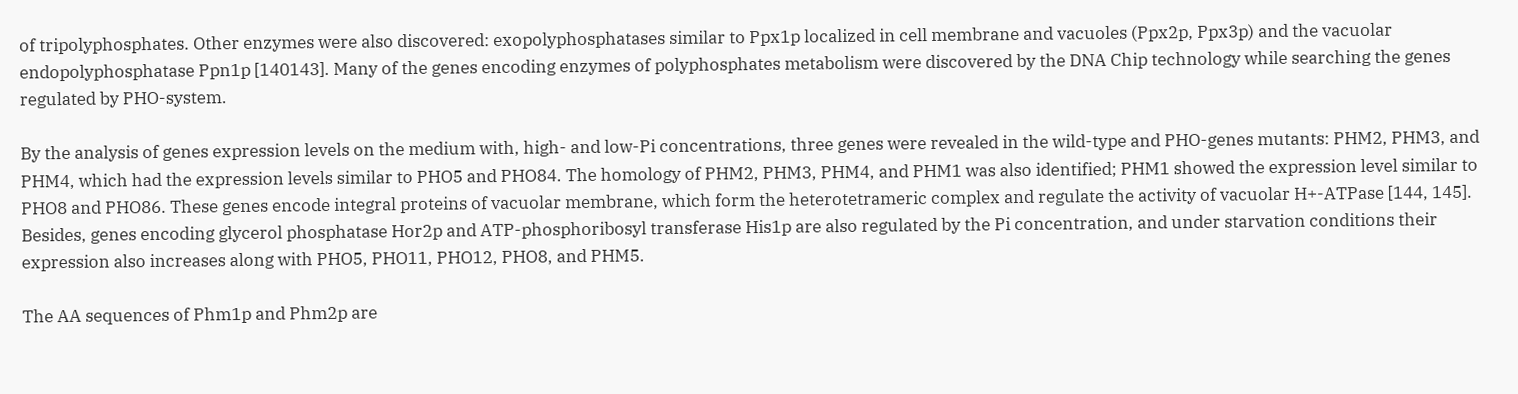of tripolyphosphates. Other enzymes were also discovered: exopolyphosphatases similar to Ppx1p localized in cell membrane and vacuoles (Ppx2p, Ppx3p) and the vacuolar endopolyphosphatase Ppn1p [140143]. Many of the genes encoding enzymes of polyphosphates metabolism were discovered by the DNA Chip technology while searching the genes regulated by PHO-system.

By the analysis of genes expression levels on the medium with, high- and low-Pi concentrations, three genes were revealed in the wild-type and PHO-genes mutants: PHM2, PHM3, and PHM4, which had the expression levels similar to PHO5 and PHO84. The homology of PHM2, PHM3, PHM4, and PHM1 was also identified; PHM1 showed the expression level similar to PHO8 and PHO86. These genes encode integral proteins of vacuolar membrane, which form the heterotetrameric complex and regulate the activity of vacuolar H+-ATPase [144, 145]. Besides, genes encoding glycerol phosphatase Hor2p and ATP-phosphoribosyl transferase His1p are also regulated by the Pi concentration, and under starvation conditions their expression also increases along with PHO5, PHO11, PHO12, PHO8, and PHM5.

The AA sequences of Phm1p and Phm2p are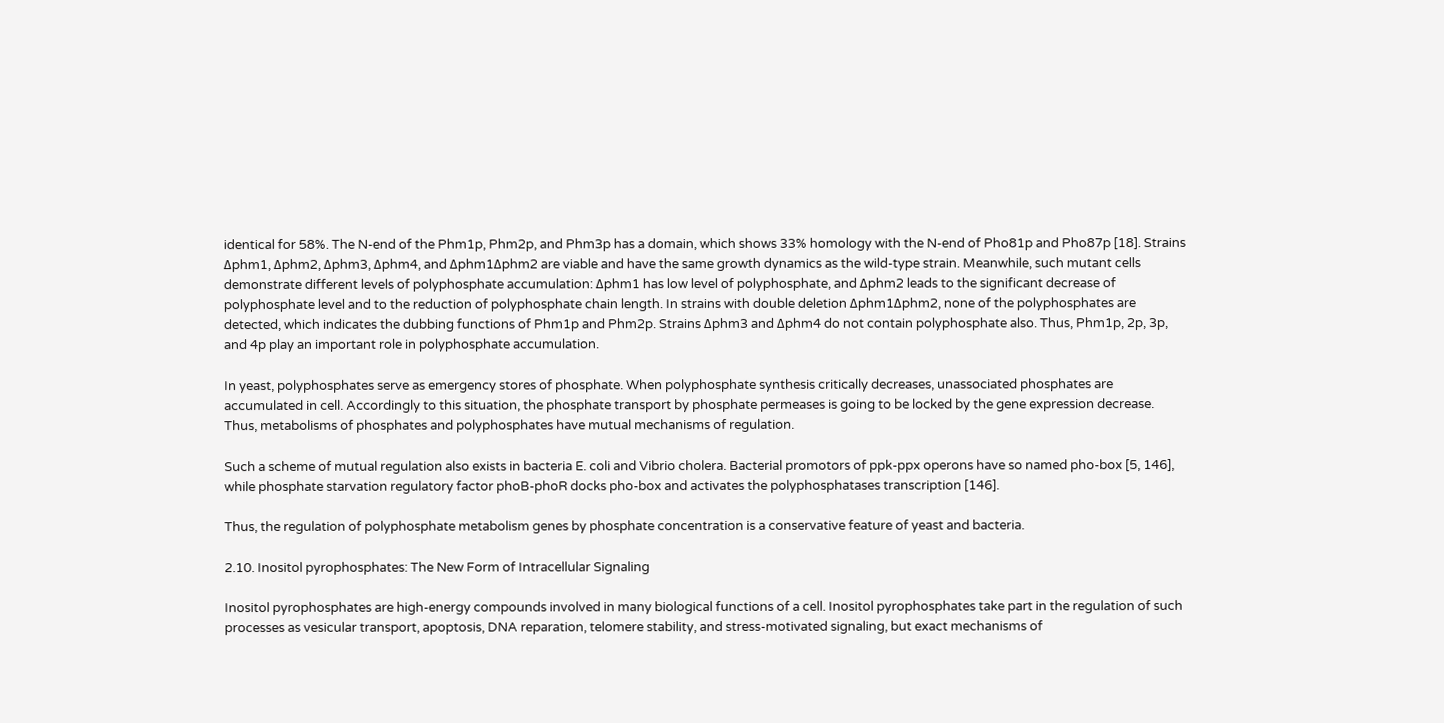identical for 58%. The N-end of the Phm1p, Phm2p, and Phm3p has a domain, which shows 33% homology with the N-end of Pho81p and Pho87p [18]. Strains Δphm1, Δphm2, Δphm3, Δphm4, and Δphm1Δphm2 are viable and have the same growth dynamics as the wild-type strain. Meanwhile, such mutant cells demonstrate different levels of polyphosphate accumulation: Δphm1 has low level of polyphosphate, and Δphm2 leads to the significant decrease of polyphosphate level and to the reduction of polyphosphate chain length. In strains with double deletion Δphm1Δphm2, none of the polyphosphates are detected, which indicates the dubbing functions of Phm1p and Phm2p. Strains Δphm3 and Δphm4 do not contain polyphosphate also. Thus, Phm1p, 2p, 3p, and 4p play an important role in polyphosphate accumulation.

In yeast, polyphosphates serve as emergency stores of phosphate. When polyphosphate synthesis critically decreases, unassociated phosphates are accumulated in cell. Accordingly to this situation, the phosphate transport by phosphate permeases is going to be locked by the gene expression decrease. Thus, metabolisms of phosphates and polyphosphates have mutual mechanisms of regulation.

Such a scheme of mutual regulation also exists in bacteria E. coli and Vibrio cholera. Bacterial promotors of ppk-ppx operons have so named pho-box [5, 146], while phosphate starvation regulatory factor phoB-phoR docks pho-box and activates the polyphosphatases transcription [146].

Thus, the regulation of polyphosphate metabolism genes by phosphate concentration is a conservative feature of yeast and bacteria.

2.10. Inositol pyrophosphates: The New Form of Intracellular Signaling

Inositol pyrophosphates are high-energy compounds involved in many biological functions of a cell. Inositol pyrophosphates take part in the regulation of such processes as vesicular transport, apoptosis, DNA reparation, telomere stability, and stress-motivated signaling, but exact mechanisms of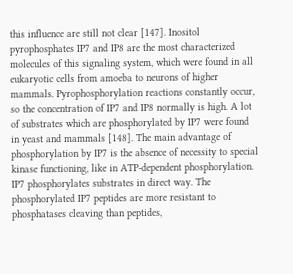this influence are still not clear [147]. Inositol pyrophosphates IP7 and IP8 are the most characterized molecules of this signaling system, which were found in all eukaryotic cells from amoeba to neurons of higher mammals. Pyrophosphorylation reactions constantly occur, so the concentration of IP7 and IP8 normally is high. A lot of substrates which are phosphorylated by IP7 were found in yeast and mammals [148]. The main advantage of phosphorylation by IP7 is the absence of necessity to special kinase functioning, like in ATP-dependent phosphorylation. IP7 phosphorylates substrates in direct way. The phosphorylated IP7 peptides are more resistant to phosphatases cleaving than peptides,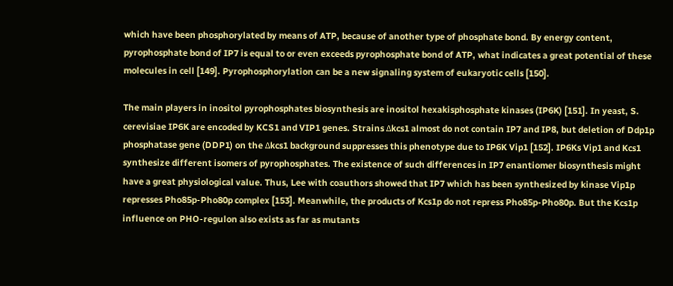which have been phosphorylated by means of ATP, because of another type of phosphate bond. By energy content, pyrophosphate bond of IP7 is equal to or even exceeds pyrophosphate bond of ATP, what indicates a great potential of these molecules in cell [149]. Pyrophosphorylation can be a new signaling system of eukaryotic cells [150].

The main players in inositol pyrophosphates biosynthesis are inositol hexakisphosphate kinases (IP6K) [151]. In yeast, S. cerevisiae IP6K are encoded by KCS1 and VIP1 genes. Strains Δkcs1 almost do not contain IP7 and IP8, but deletion of Ddp1p phosphatase gene (DDP1) on the Δkcs1 background suppresses this phenotype due to IP6K Vip1 [152]. IP6Ks Vip1 and Kcs1 synthesize different isomers of pyrophosphates. The existence of such differences in IP7 enantiomer biosynthesis might have a great physiological value. Thus, Lee with coauthors showed that IP7 which has been synthesized by kinase Vip1p represses Pho85p-Pho80p complex [153]. Meanwhile, the products of Kcs1p do not repress Pho85p-Pho80p. But the Kcs1p influence on PHO-regulon also exists as far as mutants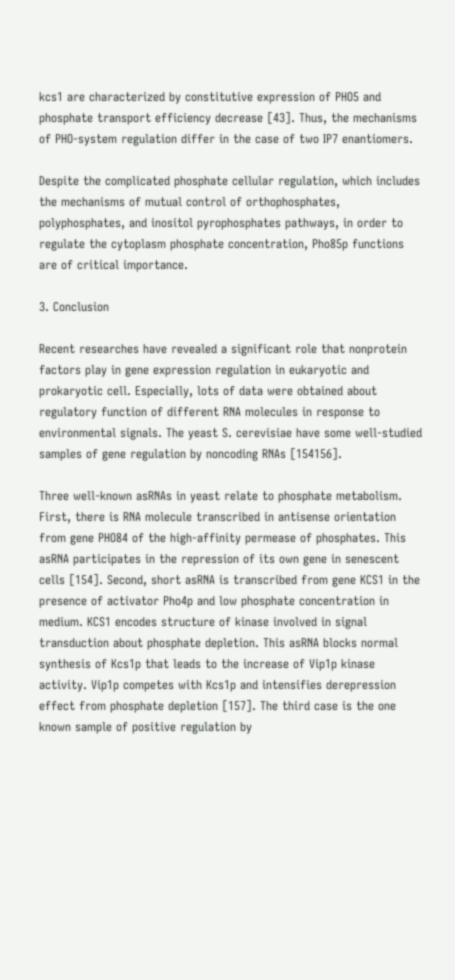kcs1 are characterized by constitutive expression of PHO5 and phosphate transport efficiency decrease [43]. Thus, the mechanisms of PHO-system regulation differ in the case of two IP7 enantiomers.

Despite the complicated phosphate cellular regulation, which includes the mechanisms of mutual control of orthophosphates, polyphosphates, and inositol pyrophosphates pathways, in order to regulate the cytoplasm phosphate concentration, Pho85p functions are of critical importance.

3. Conclusion

Recent researches have revealed a significant role that nonprotein factors play in gene expression regulation in eukaryotic and prokaryotic cell. Especially, lots of data were obtained about regulatory function of different RNA molecules in response to environmental signals. The yeast S. cerevisiae have some well-studied samples of gene regulation by noncoding RNAs [154156].

Three well-known asRNAs in yeast relate to phosphate metabolism. First, there is RNA molecule transcribed in antisense orientation from gene PHO84 of the high-affinity permease of phosphates. This asRNA participates in the repression of its own gene in senescent cells [154]. Second, short asRNA is transcribed from gene KCS1 in the presence of activator Pho4p and low phosphate concentration in medium. KCS1 encodes structure of kinase involved in signal transduction about phosphate depletion. This asRNA blocks normal synthesis of Kcs1p that leads to the increase of Vip1p kinase activity. Vip1p competes with Kcs1p and intensifies derepression effect from phosphate depletion [157]. The third case is the one known sample of positive regulation by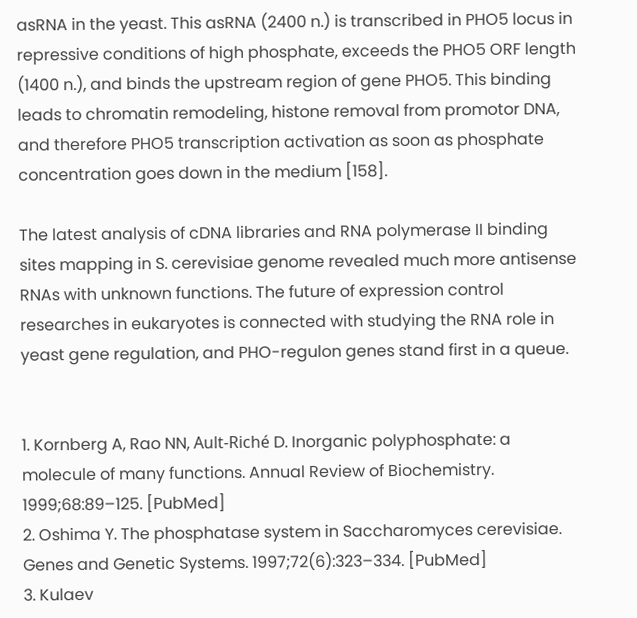asRNA in the yeast. This asRNA (2400 n.) is transcribed in PHO5 locus in repressive conditions of high phosphate, exceeds the PHO5 ORF length (1400 n.), and binds the upstream region of gene PHO5. This binding leads to chromatin remodeling, histone removal from promotor DNA, and therefore PHO5 transcription activation as soon as phosphate concentration goes down in the medium [158].

The latest analysis of cDNA libraries and RNA polymerase II binding sites mapping in S. cerevisiae genome revealed much more antisense RNAs with unknown functions. The future of expression control researches in eukaryotes is connected with studying the RNA role in yeast gene regulation, and PHO-regulon genes stand first in a queue.


1. Kornberg A, Rao NN, Ault-Riché D. Inorganic polyphosphate: a molecule of many functions. Annual Review of Biochemistry. 1999;68:89–125. [PubMed]
2. Oshima Y. The phosphatase system in Saccharomyces cerevisiae. Genes and Genetic Systems. 1997;72(6):323–334. [PubMed]
3. Kulaev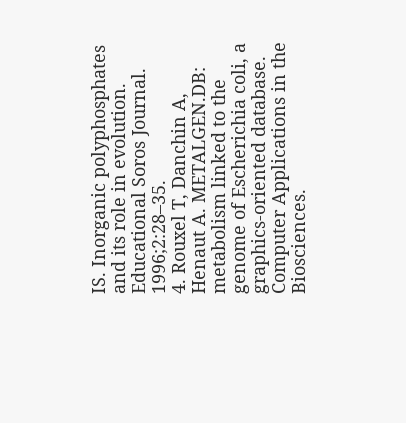IS. Inorganic polyphosphates and its role in evolution. Educational Soros Journal. 1996;2:28–35.
4. Rouxel T, Danchin A, Henaut A. METALGEN.DB: metabolism linked to the genome of Escherichia coli, a graphics-oriented database. Computer Applications in the Biosciences.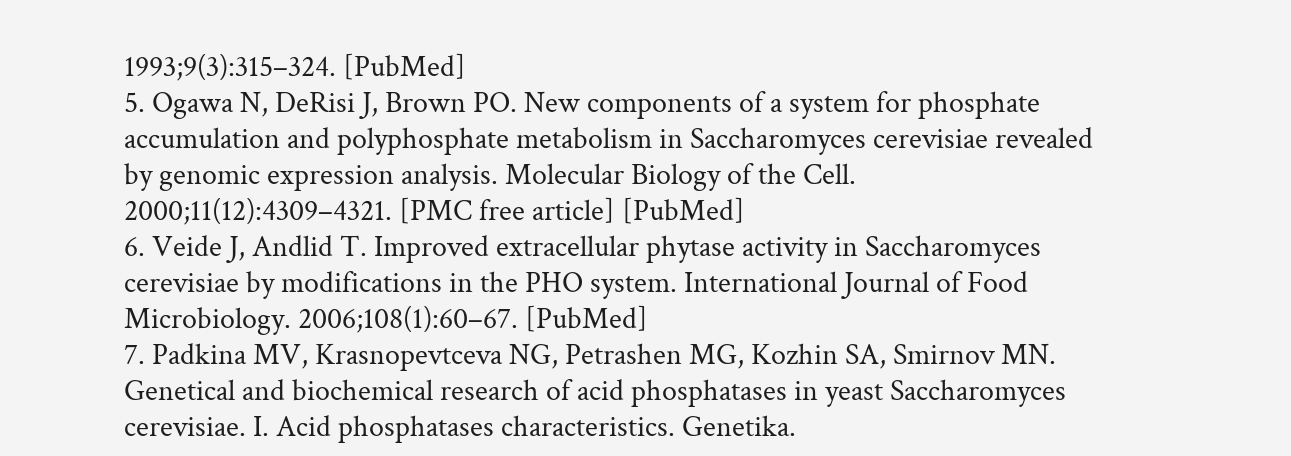1993;9(3):315–324. [PubMed]
5. Ogawa N, DeRisi J, Brown PO. New components of a system for phosphate accumulation and polyphosphate metabolism in Saccharomyces cerevisiae revealed by genomic expression analysis. Molecular Biology of the Cell. 2000;11(12):4309–4321. [PMC free article] [PubMed]
6. Veide J, Andlid T. Improved extracellular phytase activity in Saccharomyces cerevisiae by modifications in the PHO system. International Journal of Food Microbiology. 2006;108(1):60–67. [PubMed]
7. Padkina MV, Krasnopevtceva NG, Petrashen MG, Kozhin SA, Smirnov MN. Genetical and biochemical research of acid phosphatases in yeast Saccharomyces cerevisiae. I. Acid phosphatases characteristics. Genetika.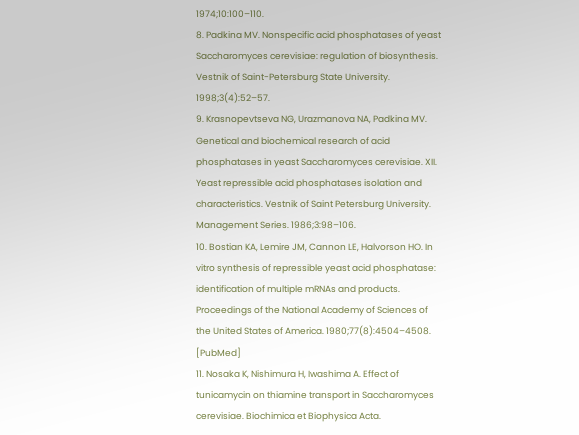1974;10:100–110.
8. Padkina MV. Nonspecific acid phosphatases of yeast Saccharomyces cerevisiae: regulation of biosynthesis. Vestnik of Saint-Petersburg State University. 1998;3(4):52–57.
9. Krasnopevtseva NG, Urazmanova NA, Padkina MV. Genetical and biochemical research of acid phosphatases in yeast Saccharomyces cerevisiae. XII. Yeast repressible acid phosphatases isolation and characteristics. Vestnik of Saint Petersburg University. Management Series. 1986;3:98–106.
10. Bostian KA, Lemire JM, Cannon LE, Halvorson HO. In vitro synthesis of repressible yeast acid phosphatase: identification of multiple mRNAs and products. Proceedings of the National Academy of Sciences of the United States of America. 1980;77(8):4504–4508. [PubMed]
11. Nosaka K, Nishimura H, Iwashima A. Effect of tunicamycin on thiamine transport in Saccharomyces cerevisiae. Biochimica et Biophysica Acta.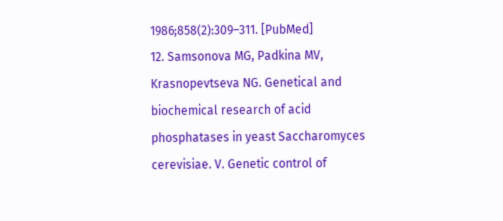1986;858(2):309–311. [PubMed]
12. Samsonova MG, Padkina MV, Krasnopevtseva NG. Genetical and biochemical research of acid phosphatases in yeast Saccharomyces cerevisiae. V. Genetic control of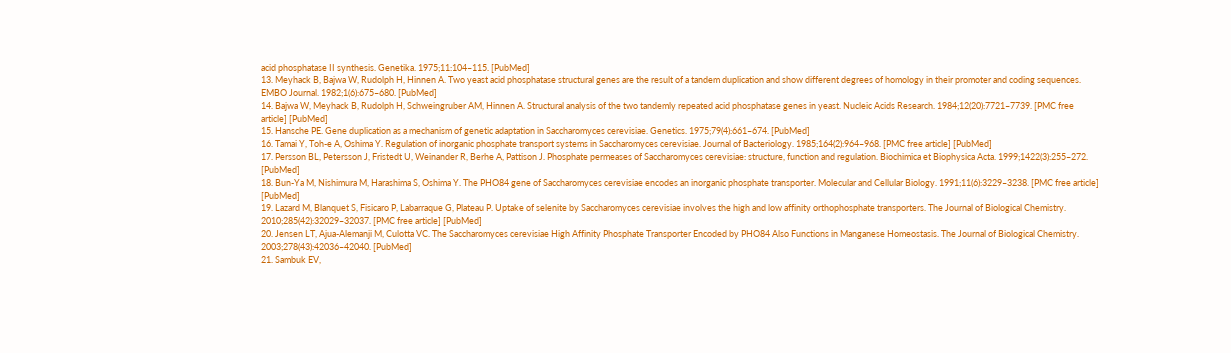acid phosphatase II synthesis. Genetika. 1975;11:104–115. [PubMed]
13. Meyhack B, Bajwa W, Rudolph H, Hinnen A. Two yeast acid phosphatase structural genes are the result of a tandem duplication and show different degrees of homology in their promoter and coding sequences. EMBO Journal. 1982;1(6):675–680. [PubMed]
14. Bajwa W, Meyhack B, Rudolph H, Schweingruber AM, Hinnen A. Structural analysis of the two tandemly repeated acid phosphatase genes in yeast. Nucleic Acids Research. 1984;12(20):7721–7739. [PMC free article] [PubMed]
15. Hansche PE. Gene duplication as a mechanism of genetic adaptation in Saccharomyces cerevisiae. Genetics. 1975;79(4):661–674. [PubMed]
16. Tamai Y, Toh-e A, Oshima Y. Regulation of inorganic phosphate transport systems in Saccharomyces cerevisiae. Journal of Bacteriology. 1985;164(2):964–968. [PMC free article] [PubMed]
17. Persson BL, Petersson J, Fristedt U, Weinander R, Berhe A, Pattison J. Phosphate permeases of Saccharomyces cerevisiae: structure, function and regulation. Biochimica et Biophysica Acta. 1999;1422(3):255–272. [PubMed]
18. Bun-Ya M, Nishimura M, Harashima S, Oshima Y. The PHO84 gene of Saccharomyces cerevisiae encodes an inorganic phosphate transporter. Molecular and Cellular Biology. 1991;11(6):3229–3238. [PMC free article] [PubMed]
19. Lazard M, Blanquet S, Fisicaro P, Labarraque G, Plateau P. Uptake of selenite by Saccharomyces cerevisiae involves the high and low affinity orthophosphate transporters. The Journal of Biological Chemistry. 2010;285(42):32029–32037. [PMC free article] [PubMed]
20. Jensen LT, Ajua-Alemanji M, Culotta VC. The Saccharomyces cerevisiae High Affinity Phosphate Transporter Encoded by PHO84 Also Functions in Manganese Homeostasis. The Journal of Biological Chemistry. 2003;278(43):42036–42040. [PubMed]
21. Sambuk EV,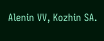Alenin VV, Kozhin SA.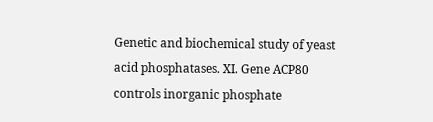Genetic and biochemical study of yeast acid phosphatases. XI. Gene ACP80 controls inorganic phosphate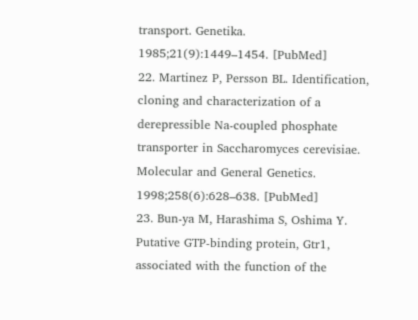transport. Genetika. 1985;21(9):1449–1454. [PubMed]
22. Martinez P, Persson BL. Identification, cloning and characterization of a derepressible Na-coupled phosphate transporter in Saccharomyces cerevisiae. Molecular and General Genetics. 1998;258(6):628–638. [PubMed]
23. Bun-ya M, Harashima S, Oshima Y. Putative GTP-binding protein, Gtr1, associated with the function of the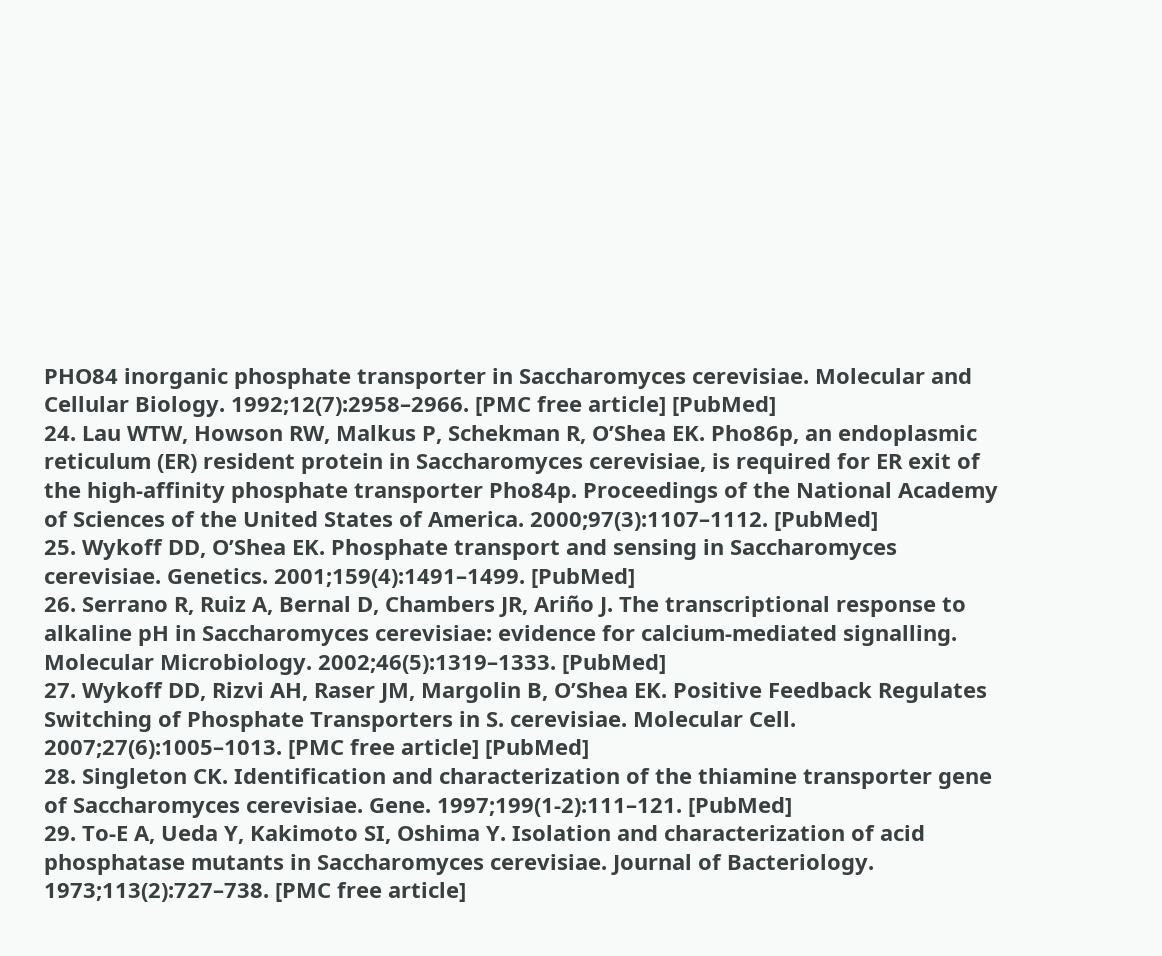PHO84 inorganic phosphate transporter in Saccharomyces cerevisiae. Molecular and Cellular Biology. 1992;12(7):2958–2966. [PMC free article] [PubMed]
24. Lau WTW, Howson RW, Malkus P, Schekman R, O’Shea EK. Pho86p, an endoplasmic reticulum (ER) resident protein in Saccharomyces cerevisiae, is required for ER exit of the high-affinity phosphate transporter Pho84p. Proceedings of the National Academy of Sciences of the United States of America. 2000;97(3):1107–1112. [PubMed]
25. Wykoff DD, O’Shea EK. Phosphate transport and sensing in Saccharomyces cerevisiae. Genetics. 2001;159(4):1491–1499. [PubMed]
26. Serrano R, Ruiz A, Bernal D, Chambers JR, Ariño J. The transcriptional response to alkaline pH in Saccharomyces cerevisiae: evidence for calcium-mediated signalling. Molecular Microbiology. 2002;46(5):1319–1333. [PubMed]
27. Wykoff DD, Rizvi AH, Raser JM, Margolin B, O’Shea EK. Positive Feedback Regulates Switching of Phosphate Transporters in S. cerevisiae. Molecular Cell. 2007;27(6):1005–1013. [PMC free article] [PubMed]
28. Singleton CK. Identification and characterization of the thiamine transporter gene of Saccharomyces cerevisiae. Gene. 1997;199(1-2):111–121. [PubMed]
29. To-E A, Ueda Y, Kakimoto SI, Oshima Y. Isolation and characterization of acid phosphatase mutants in Saccharomyces cerevisiae. Journal of Bacteriology. 1973;113(2):727–738. [PMC free article]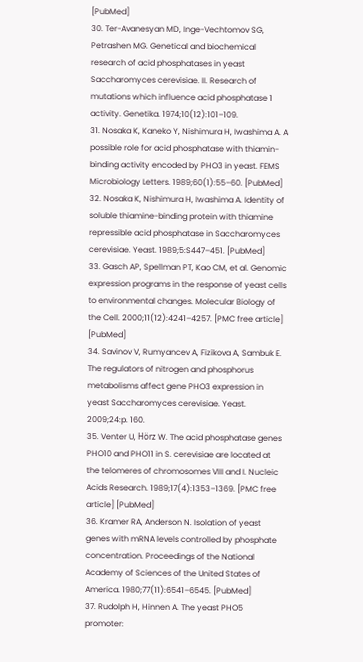[PubMed]
30. Ter-Avanesyan MD, Inge-Vechtomov SG, Petrashen MG. Genetical and biochemical research of acid phosphatases in yeast Saccharomyces cerevisiae. II. Research of mutations which influence acid phosphatase 1 activity. Genetika. 1974;10(12):101–109.
31. Nosaka K, Kaneko Y, Nishimura H, Iwashima A. A possible role for acid phosphatase with thiamin-binding activity encoded by PHO3 in yeast. FEMS Microbiology Letters. 1989;60(1):55–60. [PubMed]
32. Nosaka K, Nishimura H, Iwashima A. Identity of soluble thiamine-binding protein with thiamine repressible acid phosphatase in Saccharomyces cerevisiae. Yeast. 1989;5:S447–451. [PubMed]
33. Gasch AP, Spellman PT, Kao CM, et al. Genomic expression programs in the response of yeast cells to environmental changes. Molecular Biology of the Cell. 2000;11(12):4241–4257. [PMC free article] [PubMed]
34. Savinov V, Rumyancev A, Fizikova A, Sambuk E. The regulators of nitrogen and phosphorus metabolisms affect gene PHO3 expression in yeast Saccharomyces cerevisiae. Yeast. 2009;24:p. 160.
35. Venter U, Hörz W. The acid phosphatase genes PHO10 and PHO11 in S. cerevisiae are located at the telomeres of chromosomes VIII and I. Nucleic Acids Research. 1989;17(4):1353–1369. [PMC free article] [PubMed]
36. Kramer RA, Anderson N. Isolation of yeast genes with mRNA levels controlled by phosphate concentration. Proceedings of the National Academy of Sciences of the United States of America. 1980;77(11):6541–6545. [PubMed]
37. Rudolph H, Hinnen A. The yeast PHO5 promoter: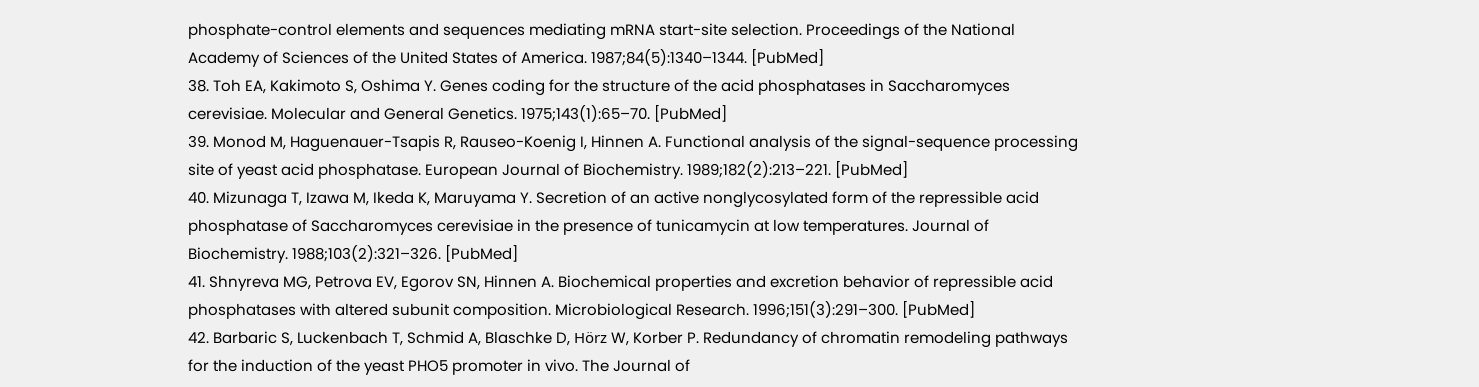phosphate-control elements and sequences mediating mRNA start-site selection. Proceedings of the National Academy of Sciences of the United States of America. 1987;84(5):1340–1344. [PubMed]
38. Toh EA, Kakimoto S, Oshima Y. Genes coding for the structure of the acid phosphatases in Saccharomyces cerevisiae. Molecular and General Genetics. 1975;143(1):65–70. [PubMed]
39. Monod M, Haguenauer-Tsapis R, Rauseo-Koenig I, Hinnen A. Functional analysis of the signal-sequence processing site of yeast acid phosphatase. European Journal of Biochemistry. 1989;182(2):213–221. [PubMed]
40. Mizunaga T, Izawa M, Ikeda K, Maruyama Y. Secretion of an active nonglycosylated form of the repressible acid phosphatase of Saccharomyces cerevisiae in the presence of tunicamycin at low temperatures. Journal of Biochemistry. 1988;103(2):321–326. [PubMed]
41. Shnyreva MG, Petrova EV, Egorov SN, Hinnen A. Biochemical properties and excretion behavior of repressible acid phosphatases with altered subunit composition. Microbiological Research. 1996;151(3):291–300. [PubMed]
42. Barbaric S, Luckenbach T, Schmid A, Blaschke D, Hörz W, Korber P. Redundancy of chromatin remodeling pathways for the induction of the yeast PHO5 promoter in vivo. The Journal of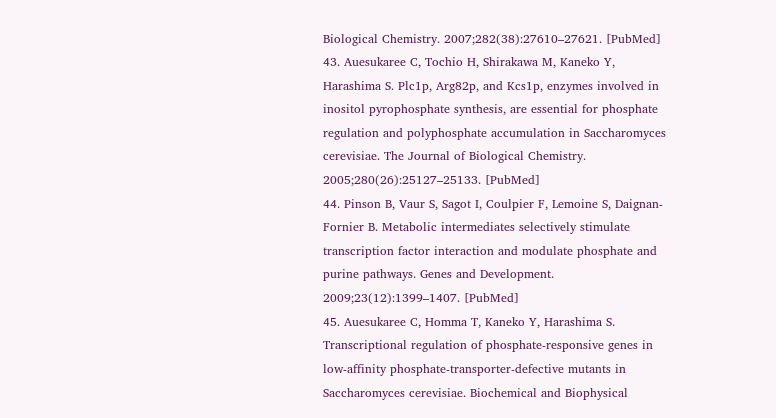Biological Chemistry. 2007;282(38):27610–27621. [PubMed]
43. Auesukaree C, Tochio H, Shirakawa M, Kaneko Y, Harashima S. Plc1p, Arg82p, and Kcs1p, enzymes involved in inositol pyrophosphate synthesis, are essential for phosphate regulation and polyphosphate accumulation in Saccharomyces cerevisiae. The Journal of Biological Chemistry. 2005;280(26):25127–25133. [PubMed]
44. Pinson B, Vaur S, Sagot I, Coulpier F, Lemoine S, Daignan-Fornier B. Metabolic intermediates selectively stimulate transcription factor interaction and modulate phosphate and purine pathways. Genes and Development. 2009;23(12):1399–1407. [PubMed]
45. Auesukaree C, Homma T, Kaneko Y, Harashima S. Transcriptional regulation of phosphate-responsive genes in low-affinity phosphate-transporter-defective mutants in Saccharomyces cerevisiae. Biochemical and Biophysical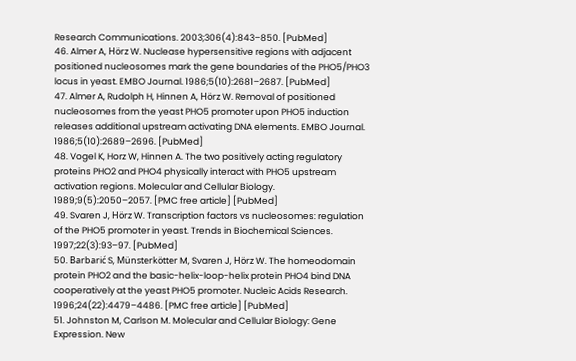Research Communications. 2003;306(4):843–850. [PubMed]
46. Almer A, Hörz W. Nuclease hypersensitive regions with adjacent positioned nucleosomes mark the gene boundaries of the PHO5/PHO3 locus in yeast. EMBO Journal. 1986;5(10):2681–2687. [PubMed]
47. Almer A, Rudolph H, Hinnen A, Hörz W. Removal of positioned nucleosomes from the yeast PHO5 promoter upon PHO5 induction releases additional upstream activating DNA elements. EMBO Journal. 1986;5(10):2689–2696. [PubMed]
48. Vogel K, Horz W, Hinnen A. The two positively acting regulatory proteins PHO2 and PHO4 physically interact with PHO5 upstream activation regions. Molecular and Cellular Biology. 1989;9(5):2050–2057. [PMC free article] [PubMed]
49. Svaren J, Hörz W. Transcription factors vs nucleosomes: regulation of the PHO5 promoter in yeast. Trends in Biochemical Sciences. 1997;22(3):93–97. [PubMed]
50. Barbarić S, Münsterkötter M, Svaren J, Hörz W. The homeodomain protein PHO2 and the basic-helix-loop-helix protein PHO4 bind DNA cooperatively at the yeast PHO5 promoter. Nucleic Acids Research. 1996;24(22):4479–4486. [PMC free article] [PubMed]
51. Johnston M, Carlson M. Molecular and Cellular Biology: Gene Expression. New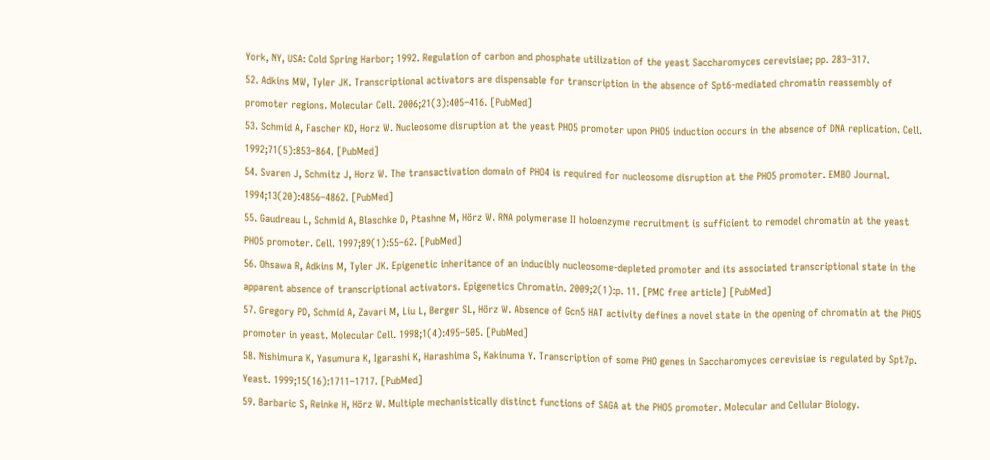York, NY, USA: Cold Spring Harbor; 1992. Regulation of carbon and phosphate utilization of the yeast Saccharomyces cerevisiae; pp. 283–317.
52. Adkins MW, Tyler JK. Transcriptional activators are dispensable for transcription in the absence of Spt6-mediated chromatin reassembly of promoter regions. Molecular Cell. 2006;21(3):405–416. [PubMed]
53. Schmid A, Fascher KD, Horz W. Nucleosome disruption at the yeast PHO5 promoter upon PHO5 induction occurs in the absence of DNA replication. Cell. 1992;71(5):853–864. [PubMed]
54. Svaren J, Schmitz J, Horz W. The transactivation domain of PHO4 is required for nucleosome disruption at the PHO5 promoter. EMBO Journal. 1994;13(20):4856–4862. [PubMed]
55. Gaudreau L, Schmid A, Blaschke D, Ptashne M, Hörz W. RNA polymerase II holoenzyme recruitment is sufficient to remodel chromatin at the yeast PHO5 promoter. Cell. 1997;89(1):55–62. [PubMed]
56. Ohsawa R, Adkins M, Tyler JK. Epigenetic inheritance of an inducibly nucleosome-depleted promoter and its associated transcriptional state in the apparent absence of transcriptional activators. Epigenetics Chromatin. 2009;2(1):p. 11. [PMC free article] [PubMed]
57. Gregory PD, Schmid A, Zavari M, Liu L, Berger SL, Hörz W. Absence of Gcn5 HAT activity defines a novel state in the opening of chromatin at the PHO5 promoter in yeast. Molecular Cell. 1998;1(4):495–505. [PubMed]
58. Nishimura K, Yasumura K, Igarashi K, Harashima S, Kakinuma Y. Transcription of some PHO genes in Saccharomyces cerevisiae is regulated by Spt7p. Yeast. 1999;15(16):1711–1717. [PubMed]
59. Barbaric S, Reinke H, Hörz W. Multiple mechanistically distinct functions of SAGA at the PHO5 promoter. Molecular and Cellular Biology.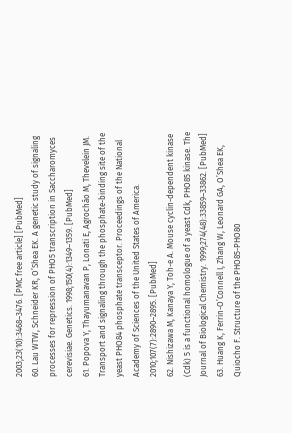2003;23(10):3468–3476. [PMC free article] [PubMed]
60. Lau WTW, Schneider KR, O’Shea EK. A genetic study of signaling processes for repression of PHO5 transcription in Saccharomyces cerevisiae. Genetics. 1998;150(4):1349–1359. [PubMed]
61. Popova Y, Thayumanavan P, Lonati E, Agrochão M, Thevelein JM. Transport and signaling through the phosphate-binding site of the yeast PHO84 phosphate transceptor. Proceedings of the National Academy of Sciences of the United States of America. 2010;107(7):2890–2895. [PubMed]
62. Nishizawa M, Kanaya Y, Toh-e A. Mouse cyclin-dependent kinase (Cdk) 5 is a functional homologue of a yeast Cdk, PHO85 kinase. The Journal of Biological Chemistry. 1999;274(48):33859–33862. [PubMed]
63. Huang K, Ferrin-O’Connell I, Zhang W, Leonard GA, O’Shea EK, Quiocho F. Structure of the PHO85-PHO80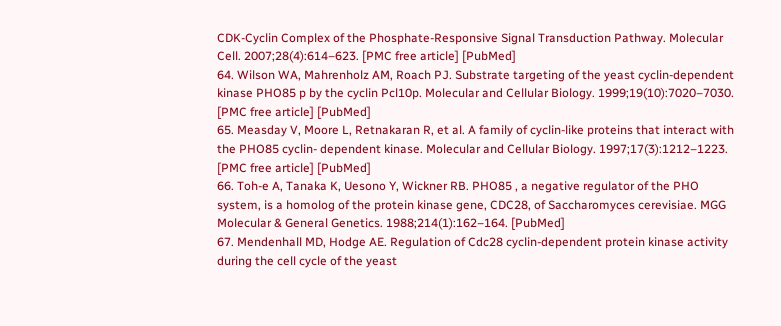CDK-Cyclin Complex of the Phosphate-Responsive Signal Transduction Pathway. Molecular Cell. 2007;28(4):614–623. [PMC free article] [PubMed]
64. Wilson WA, Mahrenholz AM, Roach PJ. Substrate targeting of the yeast cyclin-dependent kinase PHO85 p by the cyclin Pcl10p. Molecular and Cellular Biology. 1999;19(10):7020–7030. [PMC free article] [PubMed]
65. Measday V, Moore L, Retnakaran R, et al. A family of cyclin-like proteins that interact with the PHO85 cyclin- dependent kinase. Molecular and Cellular Biology. 1997;17(3):1212–1223. [PMC free article] [PubMed]
66. Toh-e A, Tanaka K, Uesono Y, Wickner RB. PHO85 , a negative regulator of the PHO system, is a homolog of the protein kinase gene, CDC28, of Saccharomyces cerevisiae. MGG Molecular & General Genetics. 1988;214(1):162–164. [PubMed]
67. Mendenhall MD, Hodge AE. Regulation of Cdc28 cyclin-dependent protein kinase activity during the cell cycle of the yeast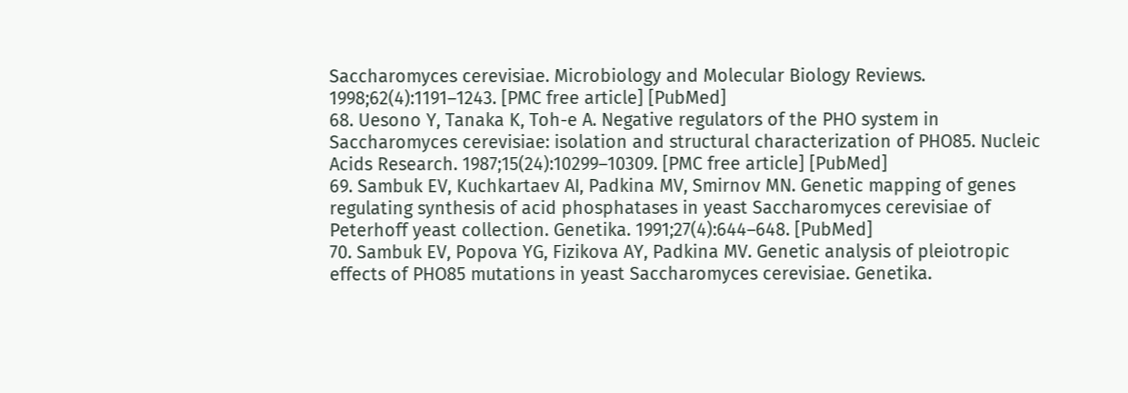Saccharomyces cerevisiae. Microbiology and Molecular Biology Reviews. 1998;62(4):1191–1243. [PMC free article] [PubMed]
68. Uesono Y, Tanaka K, Toh-e A. Negative regulators of the PHO system in Saccharomyces cerevisiae: isolation and structural characterization of PHO85. Nucleic Acids Research. 1987;15(24):10299–10309. [PMC free article] [PubMed]
69. Sambuk EV, Kuchkartaev AI, Padkina MV, Smirnov MN. Genetic mapping of genes regulating synthesis of acid phosphatases in yeast Saccharomyces cerevisiae of Peterhoff yeast collection. Genetika. 1991;27(4):644–648. [PubMed]
70. Sambuk EV, Popova YG, Fizikova AY, Padkina MV. Genetic analysis of pleiotropic effects of PHO85 mutations in yeast Saccharomyces cerevisiae. Genetika.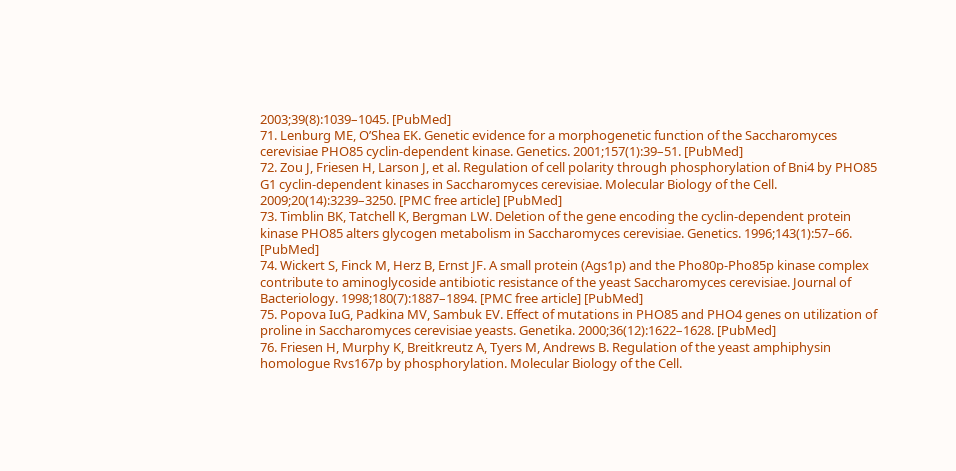2003;39(8):1039–1045. [PubMed]
71. Lenburg ME, O’Shea EK. Genetic evidence for a morphogenetic function of the Saccharomyces cerevisiae PHO85 cyclin-dependent kinase. Genetics. 2001;157(1):39–51. [PubMed]
72. Zou J, Friesen H, Larson J, et al. Regulation of cell polarity through phosphorylation of Bni4 by PHO85 G1 cyclin-dependent kinases in Saccharomyces cerevisiae. Molecular Biology of the Cell. 2009;20(14):3239–3250. [PMC free article] [PubMed]
73. Timblin BK, Tatchell K, Bergman LW. Deletion of the gene encoding the cyclin-dependent protein kinase PHO85 alters glycogen metabolism in Saccharomyces cerevisiae. Genetics. 1996;143(1):57–66. [PubMed]
74. Wickert S, Finck M, Herz B, Ernst JF. A small protein (Ags1p) and the Pho80p-Pho85p kinase complex contribute to aminoglycoside antibiotic resistance of the yeast Saccharomyces cerevisiae. Journal of Bacteriology. 1998;180(7):1887–1894. [PMC free article] [PubMed]
75. Popova IuG, Padkina MV, Sambuk EV. Effect of mutations in PHO85 and PHO4 genes on utilization of proline in Saccharomyces cerevisiae yeasts. Genetika. 2000;36(12):1622–1628. [PubMed]
76. Friesen H, Murphy K, Breitkreutz A, Tyers M, Andrews B. Regulation of the yeast amphiphysin homologue Rvs167p by phosphorylation. Molecular Biology of the Cell.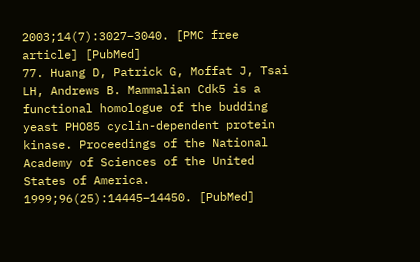2003;14(7):3027–3040. [PMC free article] [PubMed]
77. Huang D, Patrick G, Moffat J, Tsai LH, Andrews B. Mammalian Cdk5 is a functional homologue of the budding yeast PHO85 cyclin-dependent protein kinase. Proceedings of the National Academy of Sciences of the United States of America. 1999;96(25):14445–14450. [PubMed]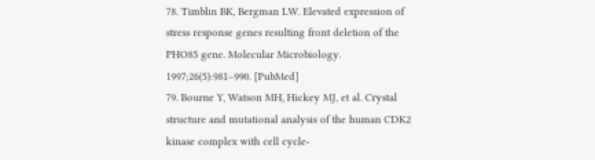78. Timblin BK, Bergman LW. Elevated expression of stress response genes resulting front deletion of the PHO85 gene. Molecular Microbiology. 1997;26(5):981–990. [PubMed]
79. Bourne Y, Watson MH, Hickey MJ, et al. Crystal structure and mutational analysis of the human CDK2 kinase complex with cell cycle-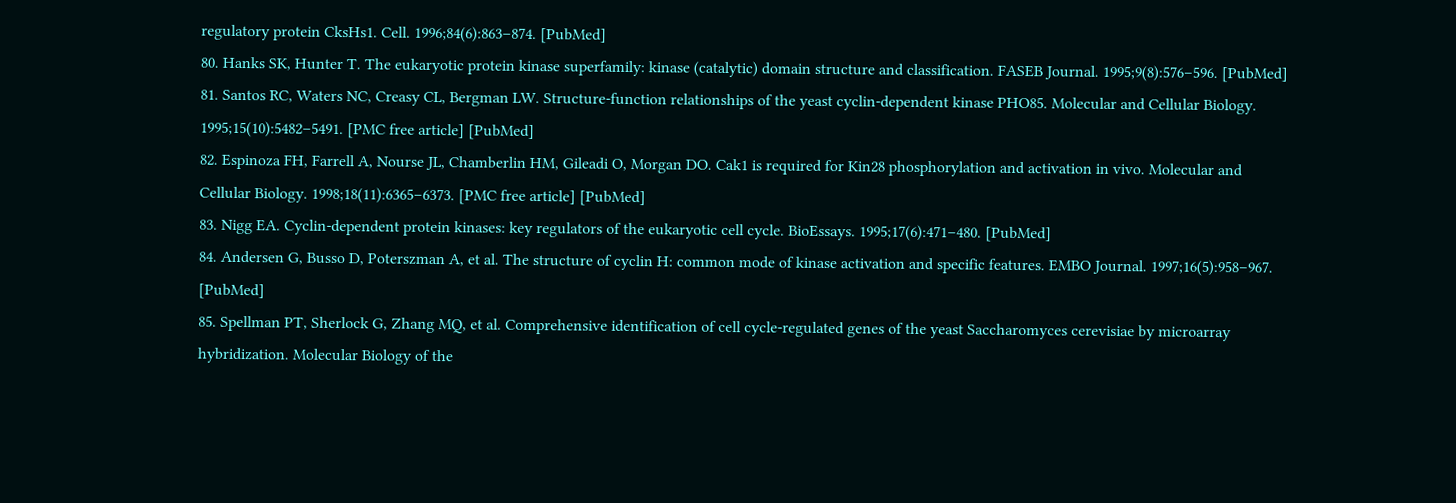regulatory protein CksHs1. Cell. 1996;84(6):863–874. [PubMed]
80. Hanks SK, Hunter T. The eukaryotic protein kinase superfamily: kinase (catalytic) domain structure and classification. FASEB Journal. 1995;9(8):576–596. [PubMed]
81. Santos RC, Waters NC, Creasy CL, Bergman LW. Structure-function relationships of the yeast cyclin-dependent kinase PHO85. Molecular and Cellular Biology. 1995;15(10):5482–5491. [PMC free article] [PubMed]
82. Espinoza FH, Farrell A, Nourse JL, Chamberlin HM, Gileadi O, Morgan DO. Cak1 is required for Kin28 phosphorylation and activation in vivo. Molecular and Cellular Biology. 1998;18(11):6365–6373. [PMC free article] [PubMed]
83. Nigg EA. Cyclin-dependent protein kinases: key regulators of the eukaryotic cell cycle. BioEssays. 1995;17(6):471–480. [PubMed]
84. Andersen G, Busso D, Poterszman A, et al. The structure of cyclin H: common mode of kinase activation and specific features. EMBO Journal. 1997;16(5):958–967. [PubMed]
85. Spellman PT, Sherlock G, Zhang MQ, et al. Comprehensive identification of cell cycle-regulated genes of the yeast Saccharomyces cerevisiae by microarray hybridization. Molecular Biology of the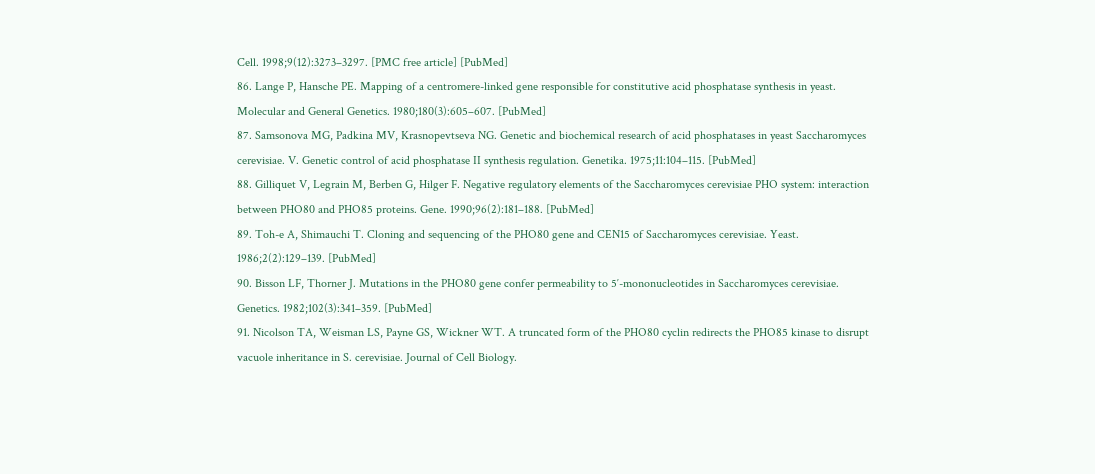Cell. 1998;9(12):3273–3297. [PMC free article] [PubMed]
86. Lange P, Hansche PE. Mapping of a centromere-linked gene responsible for constitutive acid phosphatase synthesis in yeast. Molecular and General Genetics. 1980;180(3):605–607. [PubMed]
87. Samsonova MG, Padkina MV, Krasnopevtseva NG. Genetic and biochemical research of acid phosphatases in yeast Saccharomyces cerevisiae. V. Genetic control of acid phosphatase II synthesis regulation. Genetika. 1975;11:104–115. [PubMed]
88. Gilliquet V, Legrain M, Berben G, Hilger F. Negative regulatory elements of the Saccharomyces cerevisiae PHO system: interaction between PHO80 and PHO85 proteins. Gene. 1990;96(2):181–188. [PubMed]
89. Toh-e A, Shimauchi T. Cloning and sequencing of the PHO80 gene and CEN15 of Saccharomyces cerevisiae. Yeast. 1986;2(2):129–139. [PubMed]
90. Bisson LF, Thorner J. Mutations in the PHO80 gene confer permeability to 5′-mononucleotides in Saccharomyces cerevisiae. Genetics. 1982;102(3):341–359. [PubMed]
91. Nicolson TA, Weisman LS, Payne GS, Wickner WT. A truncated form of the PHO80 cyclin redirects the PHO85 kinase to disrupt vacuole inheritance in S. cerevisiae. Journal of Cell Biology.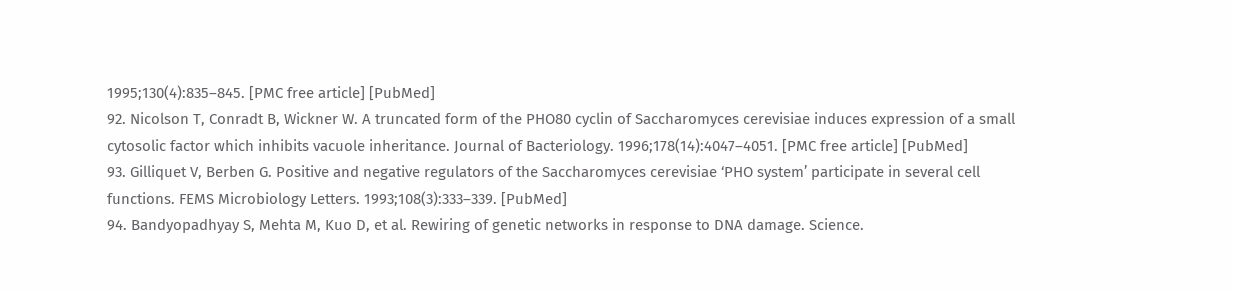1995;130(4):835–845. [PMC free article] [PubMed]
92. Nicolson T, Conradt B, Wickner W. A truncated form of the PHO80 cyclin of Saccharomyces cerevisiae induces expression of a small cytosolic factor which inhibits vacuole inheritance. Journal of Bacteriology. 1996;178(14):4047–4051. [PMC free article] [PubMed]
93. Gilliquet V, Berben G. Positive and negative regulators of the Saccharomyces cerevisiae ‘PHO system’ participate in several cell functions. FEMS Microbiology Letters. 1993;108(3):333–339. [PubMed]
94. Bandyopadhyay S, Mehta M, Kuo D, et al. Rewiring of genetic networks in response to DNA damage. Science.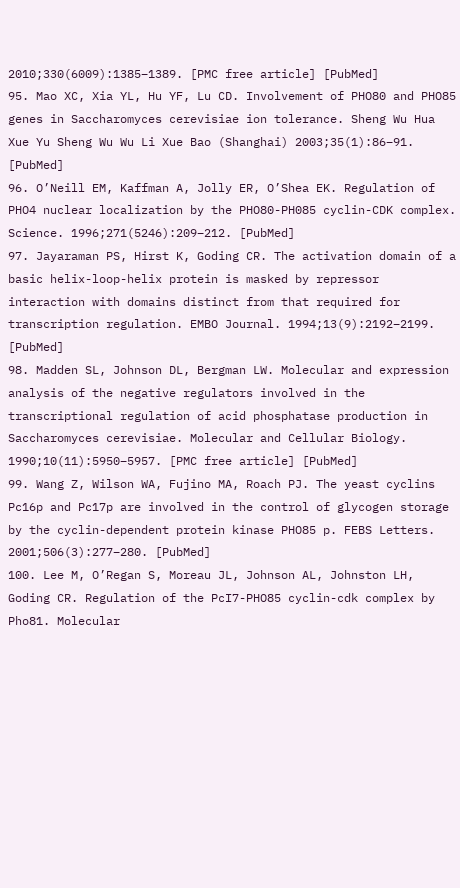2010;330(6009):1385–1389. [PMC free article] [PubMed]
95. Mao XC, Xia YL, Hu YF, Lu CD. Involvement of PHO80 and PHO85 genes in Saccharomyces cerevisiae ion tolerance. Sheng Wu Hua Xue Yu Sheng Wu Wu Li Xue Bao (Shanghai) 2003;35(1):86–91. [PubMed]
96. O’Neill EM, Kaffman A, Jolly ER, O’Shea EK. Regulation of PHO4 nuclear localization by the PHO80-PH085 cyclin-CDK complex. Science. 1996;271(5246):209–212. [PubMed]
97. Jayaraman PS, Hirst K, Goding CR. The activation domain of a basic helix-loop-helix protein is masked by repressor interaction with domains distinct from that required for transcription regulation. EMBO Journal. 1994;13(9):2192–2199. [PubMed]
98. Madden SL, Johnson DL, Bergman LW. Molecular and expression analysis of the negative regulators involved in the transcriptional regulation of acid phosphatase production in Saccharomyces cerevisiae. Molecular and Cellular Biology. 1990;10(11):5950–5957. [PMC free article] [PubMed]
99. Wang Z, Wilson WA, Fujino MA, Roach PJ. The yeast cyclins Pc16p and Pc17p are involved in the control of glycogen storage by the cyclin-dependent protein kinase PHO85 p. FEBS Letters. 2001;506(3):277–280. [PubMed]
100. Lee M, O’Regan S, Moreau JL, Johnson AL, Johnston LH, Goding CR. Regulation of the PcI7-PHO85 cyclin-cdk complex by Pho81. Molecular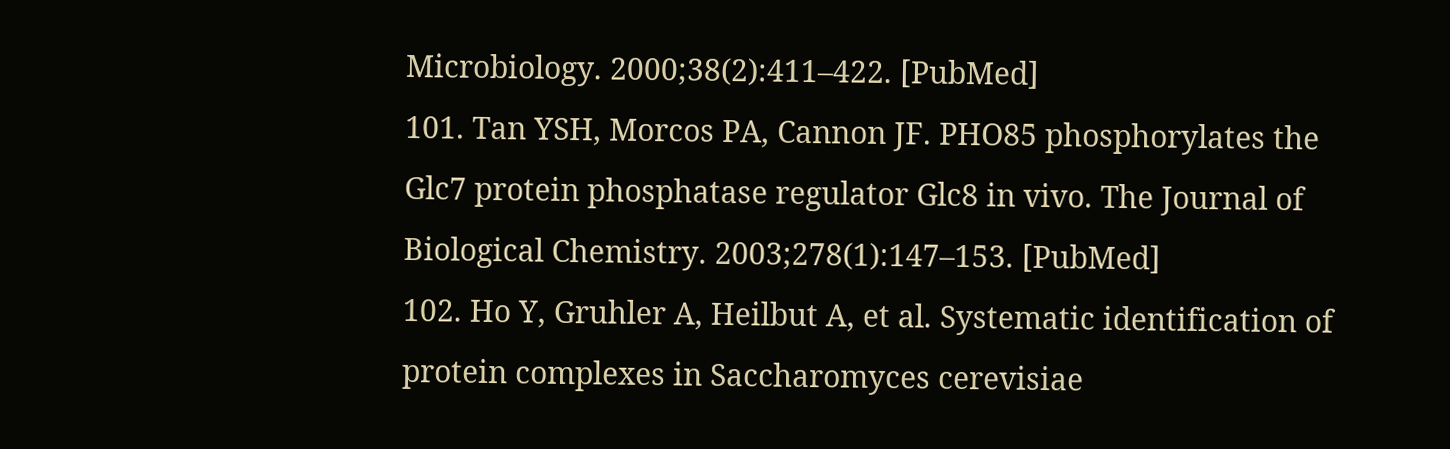Microbiology. 2000;38(2):411–422. [PubMed]
101. Tan YSH, Morcos PA, Cannon JF. PHO85 phosphorylates the Glc7 protein phosphatase regulator Glc8 in vivo. The Journal of Biological Chemistry. 2003;278(1):147–153. [PubMed]
102. Ho Y, Gruhler A, Heilbut A, et al. Systematic identification of protein complexes in Saccharomyces cerevisiae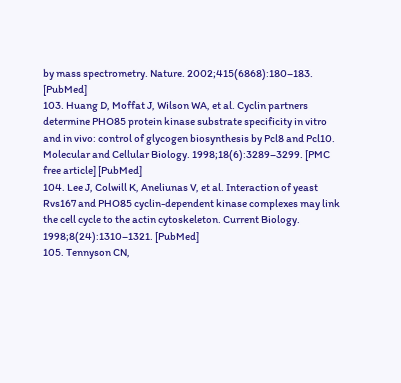by mass spectrometry. Nature. 2002;415(6868):180–183. [PubMed]
103. Huang D, Moffat J, Wilson WA, et al. Cyclin partners determine PHO85 protein kinase substrate specificity in vitro and in vivo: control of glycogen biosynthesis by Pcl8 and Pcl10. Molecular and Cellular Biology. 1998;18(6):3289–3299. [PMC free article] [PubMed]
104. Lee J, Colwill K, Aneliunas V, et al. Interaction of yeast Rvs167 and PHO85 cyclin-dependent kinase complexes may link the cell cycle to the actin cytoskeleton. Current Biology. 1998;8(24):1310–1321. [PubMed]
105. Tennyson CN,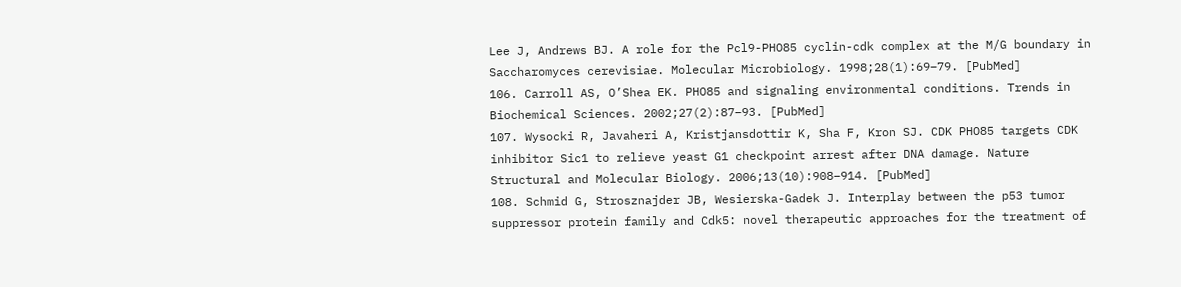Lee J, Andrews BJ. A role for the Pcl9-PHO85 cyclin-cdk complex at the M/G boundary in Saccharomyces cerevisiae. Molecular Microbiology. 1998;28(1):69–79. [PubMed]
106. Carroll AS, O’Shea EK. PHO85 and signaling environmental conditions. Trends in Biochemical Sciences. 2002;27(2):87–93. [PubMed]
107. Wysocki R, Javaheri A, Kristjansdottir K, Sha F, Kron SJ. CDK PHO85 targets CDK inhibitor Sic1 to relieve yeast G1 checkpoint arrest after DNA damage. Nature Structural and Molecular Biology. 2006;13(10):908–914. [PubMed]
108. Schmid G, Strosznajder JB, Wesierska-Gadek J. Interplay between the p53 tumor suppressor protein family and Cdk5: novel therapeutic approaches for the treatment of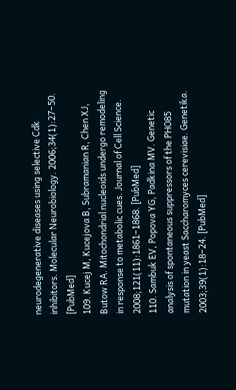neurodegenerative diseases using selective Cdk inhibitors. Molecular Neurobiology. 2006;34(1):27–50. [PubMed]
109. Kucej M, Kucejova B, Subramanian R, Chen XJ, Butow RA. Mitochondrial nucleoids undergo remodeling in response to metabolic cues. Journal of Cell Science. 2008;121(11):1861–1868. [PubMed]
110. Sambuk EV, Popova YG, Padkina MV. Genetic analysis of spontaneous suppressors of the PHO85 mutation in yeast Saccharomyces cerevisiae. Genetika. 2003;39(1):18–24. [PubMed]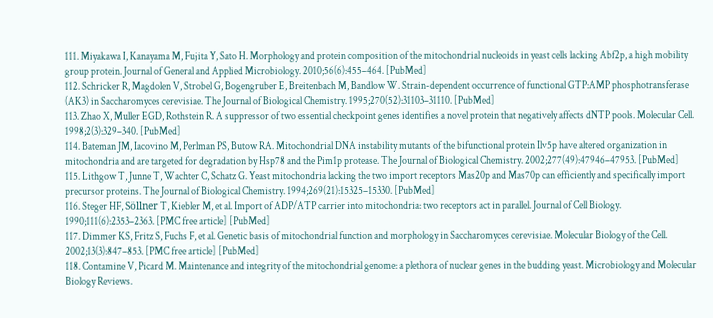111. Miyakawa I, Kanayama M, Fujita Y, Sato H. Morphology and protein composition of the mitochondrial nucleoids in yeast cells lacking Abf2p, a high mobility group protein. Journal of General and Applied Microbiology. 2010;56(6):455–464. [PubMed]
112. Schricker R, Magdolen V, Strobel G, Bogengruber E, Breitenbach M, Bandlow W. Strain-dependent occurrence of functional GTP:AMP phosphotransferase (AK3) in Saccharomyces cerevisiae. The Journal of Biological Chemistry. 1995;270(52):31103–31110. [PubMed]
113. Zhao X, Muller EGD, Rothstein R. A suppressor of two essential checkpoint genes identifies a novel protein that negatively affects dNTP pools. Molecular Cell. 1998;2(3):329–340. [PubMed]
114. Bateman JM, Iacovino M, Perlman PS, Butow RA. Mitochondrial DNA instability mutants of the bifunctional protein Ilv5p have altered organization in mitochondria and are targeted for degradation by Hsp78 and the Pim1p protease. The Journal of Biological Chemistry. 2002;277(49):47946–47953. [PubMed]
115. Lithgow T, Junne T, Wachter C, Schatz G. Yeast mitochondria lacking the two import receptors Mas20p and Mas70p can efficiently and specifically import precursor proteins. The Journal of Biological Chemistry. 1994;269(21):15325–15330. [PubMed]
116. Steger HF, Söllner T, Kiebler M, et al. Import of ADP/ATP carrier into mitochondria: two receptors act in parallel. Journal of Cell Biology. 1990;111(6):2353–2363. [PMC free article] [PubMed]
117. Dimmer KS, Fritz S, Fuchs F, et al. Genetic basis of mitochondrial function and morphology in Saccharomyces cerevisiae. Molecular Biology of the Cell. 2002;13(3):847–853. [PMC free article] [PubMed]
118. Contamine V, Picard M. Maintenance and integrity of the mitochondrial genome: a plethora of nuclear genes in the budding yeast. Microbiology and Molecular Biology Reviews.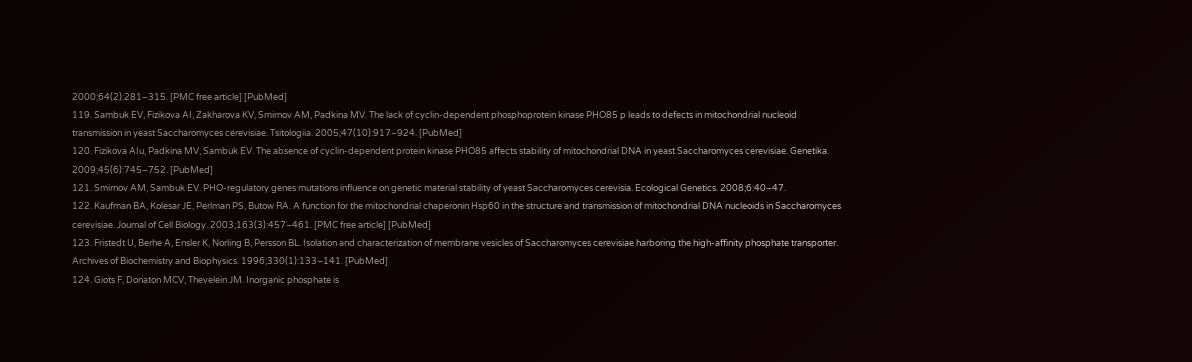2000;64(2):281–315. [PMC free article] [PubMed]
119. Sambuk EV, Fizikova AI, Zakharova KV, Smirnov AM, Padkina MV. The lack of cyclin-dependent phosphoprotein kinase PHO85 p leads to defects in mitochondrial nucleoid transmission in yeast Saccharomyces cerevisiae. Tsitologiia. 2005;47(10):917–924. [PubMed]
120. Fizikova AIu, Padkina MV, Sambuk EV. The absence of cyclin-dependent protein kinase PHO85 affects stability of mitochondrial DNA in yeast Saccharomyces cerevisiae. Genetika. 2009;45(6):745–752. [PubMed]
121. Smirnov AM, Sambuk EV. PHO-regulatory genes mutations influence on genetic material stability of yeast Saccharomyces cerevisia. Ecological Genetics. 2008;6:40–47.
122. Kaufman BA, Kolesar JE, Perlman PS, Butow RA. A function for the mitochondrial chaperonin Hsp60 in the structure and transmission of mitochondrial DNA nucleoids in Saccharomyces cerevisiae. Journal of Cell Biology. 2003;163(3):457–461. [PMC free article] [PubMed]
123. Fristedt U, Berhe A, Ensler K, Norling B, Persson BL. Isolation and characterization of membrane vesicles of Saccharomyces cerevisiae harboring the high-affinity phosphate transporter. Archives of Biochemistry and Biophysics. 1996;330(1):133–141. [PubMed]
124. Giots F, Donaton MCV, Thevelein JM. Inorganic phosphate is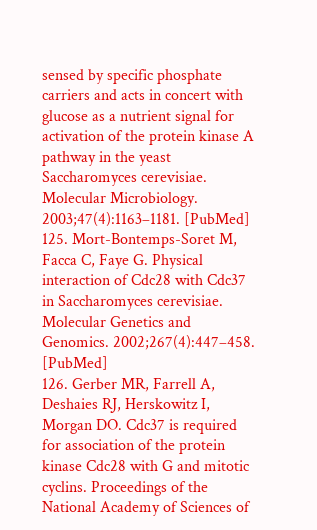sensed by specific phosphate carriers and acts in concert with glucose as a nutrient signal for activation of the protein kinase A pathway in the yeast Saccharomyces cerevisiae. Molecular Microbiology. 2003;47(4):1163–1181. [PubMed]
125. Mort-Bontemps-Soret M, Facca C, Faye G. Physical interaction of Cdc28 with Cdc37 in Saccharomyces cerevisiae. Molecular Genetics and Genomics. 2002;267(4):447–458. [PubMed]
126. Gerber MR, Farrell A, Deshaies RJ, Herskowitz I, Morgan DO. Cdc37 is required for association of the protein kinase Cdc28 with G and mitotic cyclins. Proceedings of the National Academy of Sciences of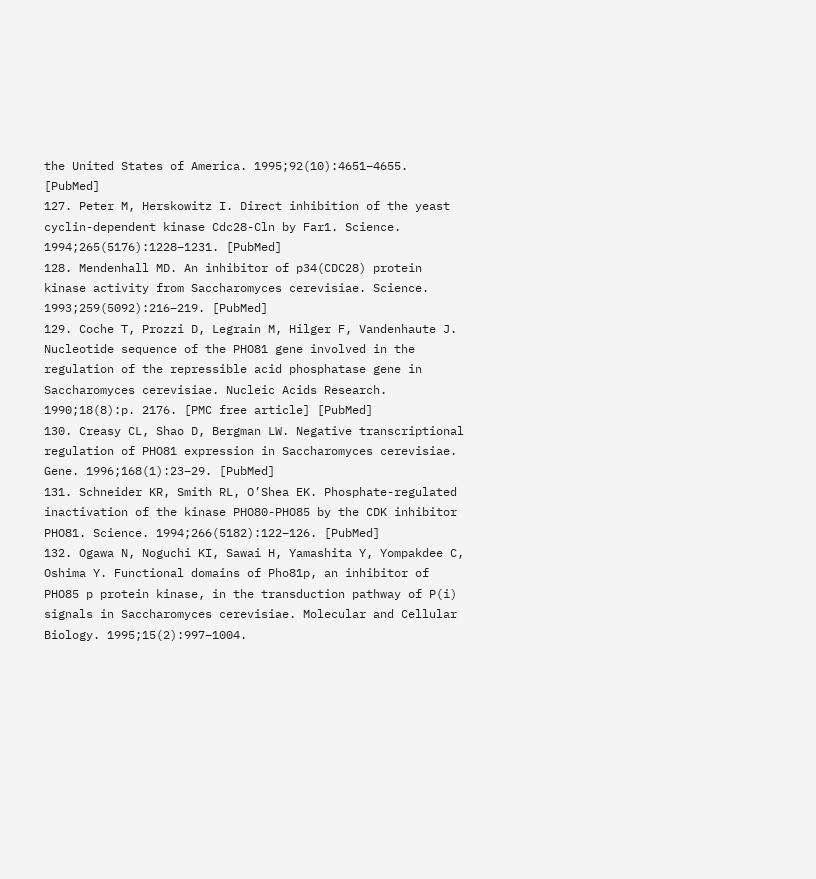the United States of America. 1995;92(10):4651–4655. [PubMed]
127. Peter M, Herskowitz I. Direct inhibition of the yeast cyclin-dependent kinase Cdc28-Cln by Far1. Science. 1994;265(5176):1228–1231. [PubMed]
128. Mendenhall MD. An inhibitor of p34(CDC28) protein kinase activity from Saccharomyces cerevisiae. Science. 1993;259(5092):216–219. [PubMed]
129. Coche T, Prozzi D, Legrain M, Hilger F, Vandenhaute J. Nucleotide sequence of the PHO81 gene involved in the regulation of the repressible acid phosphatase gene in Saccharomyces cerevisiae. Nucleic Acids Research. 1990;18(8):p. 2176. [PMC free article] [PubMed]
130. Creasy CL, Shao D, Bergman LW. Negative transcriptional regulation of PHO81 expression in Saccharomyces cerevisiae. Gene. 1996;168(1):23–29. [PubMed]
131. Schneider KR, Smith RL, O’Shea EK. Phosphate-regulated inactivation of the kinase PHO80-PHO85 by the CDK inhibitor PHO81. Science. 1994;266(5182):122–126. [PubMed]
132. Ogawa N, Noguchi KI, Sawai H, Yamashita Y, Yompakdee C, Oshima Y. Functional domains of Pho81p, an inhibitor of PHO85 p protein kinase, in the transduction pathway of P(i) signals in Saccharomyces cerevisiae. Molecular and Cellular Biology. 1995;15(2):997–1004.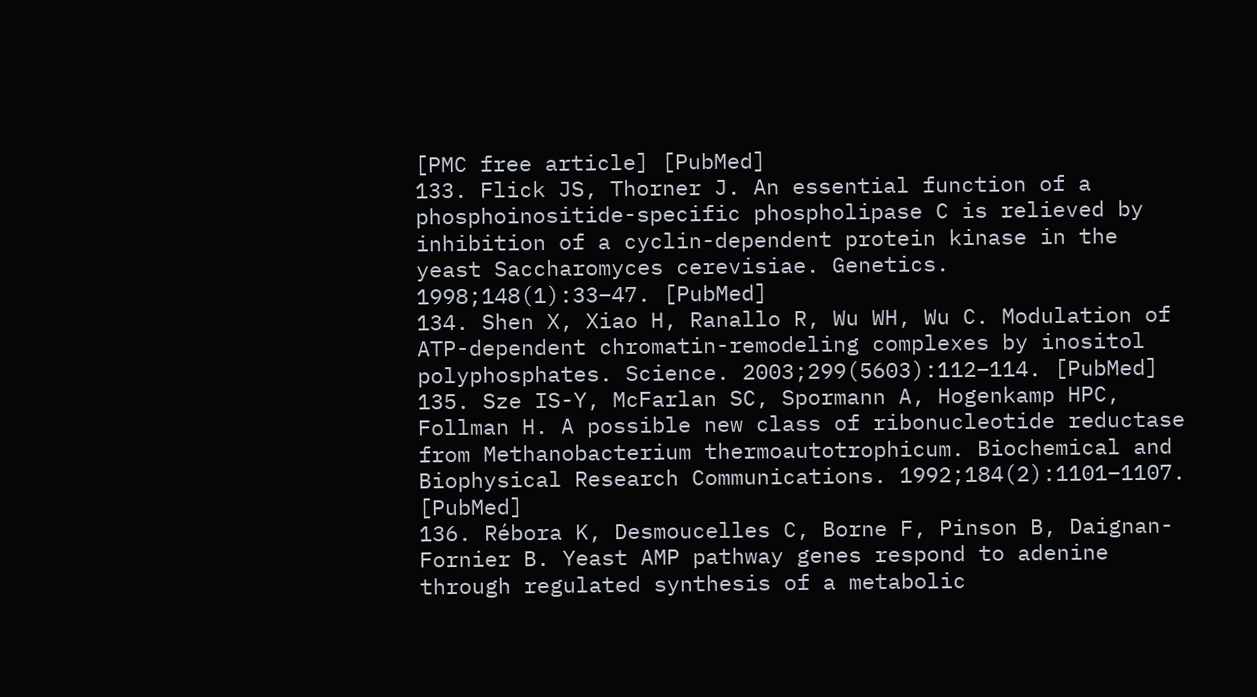[PMC free article] [PubMed]
133. Flick JS, Thorner J. An essential function of a phosphoinositide-specific phospholipase C is relieved by inhibition of a cyclin-dependent protein kinase in the yeast Saccharomyces cerevisiae. Genetics. 1998;148(1):33–47. [PubMed]
134. Shen X, Xiao H, Ranallo R, Wu WH, Wu C. Modulation of ATP-dependent chromatin-remodeling complexes by inositol polyphosphates. Science. 2003;299(5603):112–114. [PubMed]
135. Sze IS-Y, McFarlan SC, Spormann A, Hogenkamp HPC, Follman H. A possible new class of ribonucleotide reductase from Methanobacterium thermoautotrophicum. Biochemical and Biophysical Research Communications. 1992;184(2):1101–1107. [PubMed]
136. Rébora K, Desmoucelles C, Borne F, Pinson B, Daignan-Fornier B. Yeast AMP pathway genes respond to adenine through regulated synthesis of a metabolic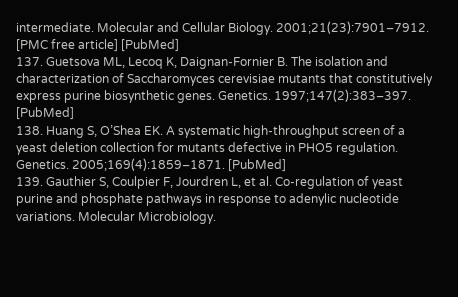intermediate. Molecular and Cellular Biology. 2001;21(23):7901–7912. [PMC free article] [PubMed]
137. Guetsova ML, Lecoq K, Daignan-Fornier B. The isolation and characterization of Saccharomyces cerevisiae mutants that constitutively express purine biosynthetic genes. Genetics. 1997;147(2):383–397. [PubMed]
138. Huang S, O’Shea EK. A systematic high-throughput screen of a yeast deletion collection for mutants defective in PHO5 regulation. Genetics. 2005;169(4):1859–1871. [PubMed]
139. Gauthier S, Coulpier F, Jourdren L, et al. Co-regulation of yeast purine and phosphate pathways in response to adenylic nucleotide variations. Molecular Microbiology.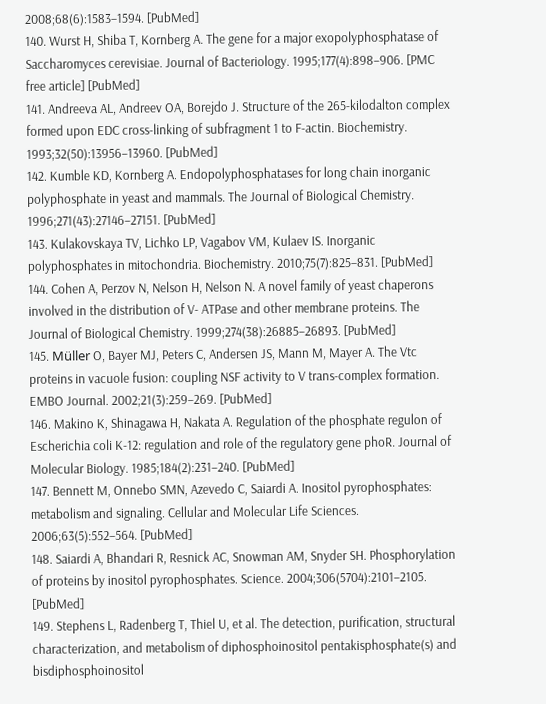2008;68(6):1583–1594. [PubMed]
140. Wurst H, Shiba T, Kornberg A. The gene for a major exopolyphosphatase of Saccharomyces cerevisiae. Journal of Bacteriology. 1995;177(4):898–906. [PMC free article] [PubMed]
141. Andreeva AL, Andreev OA, Borejdo J. Structure of the 265-kilodalton complex formed upon EDC cross-linking of subfragment 1 to F-actin. Biochemistry. 1993;32(50):13956–13960. [PubMed]
142. Kumble KD, Kornberg A. Endopolyphosphatases for long chain inorganic polyphosphate in yeast and mammals. The Journal of Biological Chemistry. 1996;271(43):27146–27151. [PubMed]
143. Kulakovskaya TV, Lichko LP, Vagabov VM, Kulaev IS. Inorganic polyphosphates in mitochondria. Biochemistry. 2010;75(7):825–831. [PubMed]
144. Cohen A, Perzov N, Nelson H, Nelson N. A novel family of yeast chaperons involved in the distribution of V- ATPase and other membrane proteins. The Journal of Biological Chemistry. 1999;274(38):26885–26893. [PubMed]
145. Müller O, Bayer MJ, Peters C, Andersen JS, Mann M, Mayer A. The Vtc proteins in vacuole fusion: coupling NSF activity to V trans-complex formation. EMBO Journal. 2002;21(3):259–269. [PubMed]
146. Makino K, Shinagawa H, Nakata A. Regulation of the phosphate regulon of Escherichia coli K-12: regulation and role of the regulatory gene phoR. Journal of Molecular Biology. 1985;184(2):231–240. [PubMed]
147. Bennett M, Onnebo SMN, Azevedo C, Saiardi A. Inositol pyrophosphates: metabolism and signaling. Cellular and Molecular Life Sciences. 2006;63(5):552–564. [PubMed]
148. Saiardi A, Bhandari R, Resnick AC, Snowman AM, Snyder SH. Phosphorylation of proteins by inositol pyrophosphates. Science. 2004;306(5704):2101–2105. [PubMed]
149. Stephens L, Radenberg T, Thiel U, et al. The detection, purification, structural characterization, and metabolism of diphosphoinositol pentakisphosphate(s) and bisdiphosphoinositol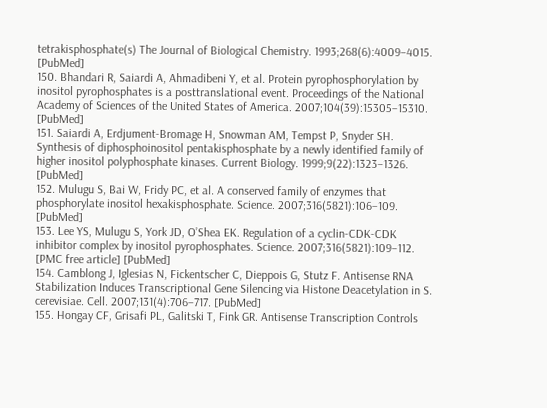tetrakisphosphate(s) The Journal of Biological Chemistry. 1993;268(6):4009–4015. [PubMed]
150. Bhandari R, Saiardi A, Ahmadibeni Y, et al. Protein pyrophosphorylation by inositol pyrophosphates is a posttranslational event. Proceedings of the National Academy of Sciences of the United States of America. 2007;104(39):15305–15310. [PubMed]
151. Saiardi A, Erdjument-Bromage H, Snowman AM, Tempst P, Snyder SH. Synthesis of diphosphoinositol pentakisphosphate by a newly identified family of higher inositol polyphosphate kinases. Current Biology. 1999;9(22):1323–1326. [PubMed]
152. Mulugu S, Bai W, Fridy PC, et al. A conserved family of enzymes that phosphorylate inositol hexakisphosphate. Science. 2007;316(5821):106–109. [PubMed]
153. Lee YS, Mulugu S, York JD, O’Shea EK. Regulation of a cyclin-CDK-CDK inhibitor complex by inositol pyrophosphates. Science. 2007;316(5821):109–112. [PMC free article] [PubMed]
154. Camblong J, Iglesias N, Fickentscher C, Dieppois G, Stutz F. Antisense RNA Stabilization Induces Transcriptional Gene Silencing via Histone Deacetylation in S. cerevisiae. Cell. 2007;131(4):706–717. [PubMed]
155. Hongay CF, Grisafi PL, Galitski T, Fink GR. Antisense Transcription Controls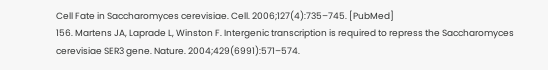Cell Fate in Saccharomyces cerevisiae. Cell. 2006;127(4):735–745. [PubMed]
156. Martens JA, Laprade L, Winston F. Intergenic transcription is required to repress the Saccharomyces cerevisiae SER3 gene. Nature. 2004;429(6991):571–574.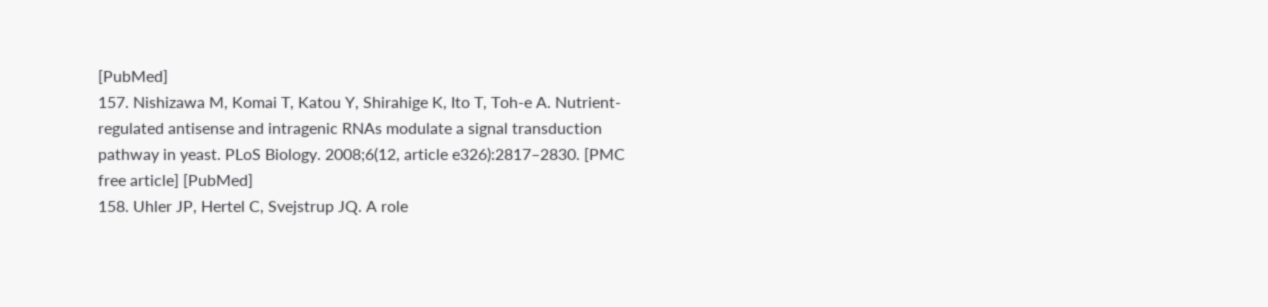[PubMed]
157. Nishizawa M, Komai T, Katou Y, Shirahige K, Ito T, Toh-e A. Nutrient-regulated antisense and intragenic RNAs modulate a signal transduction pathway in yeast. PLoS Biology. 2008;6(12, article e326):2817–2830. [PMC free article] [PubMed]
158. Uhler JP, Hertel C, Svejstrup JQ. A role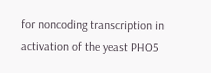for noncoding transcription in activation of the yeast PHO5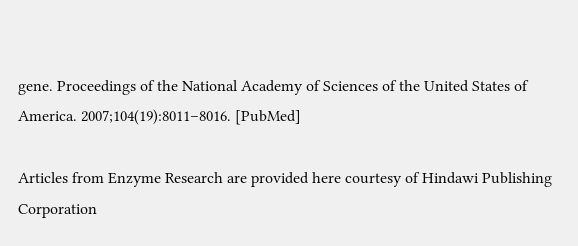gene. Proceedings of the National Academy of Sciences of the United States of America. 2007;104(19):8011–8016. [PubMed]

Articles from Enzyme Research are provided here courtesy of Hindawi Publishing Corporation